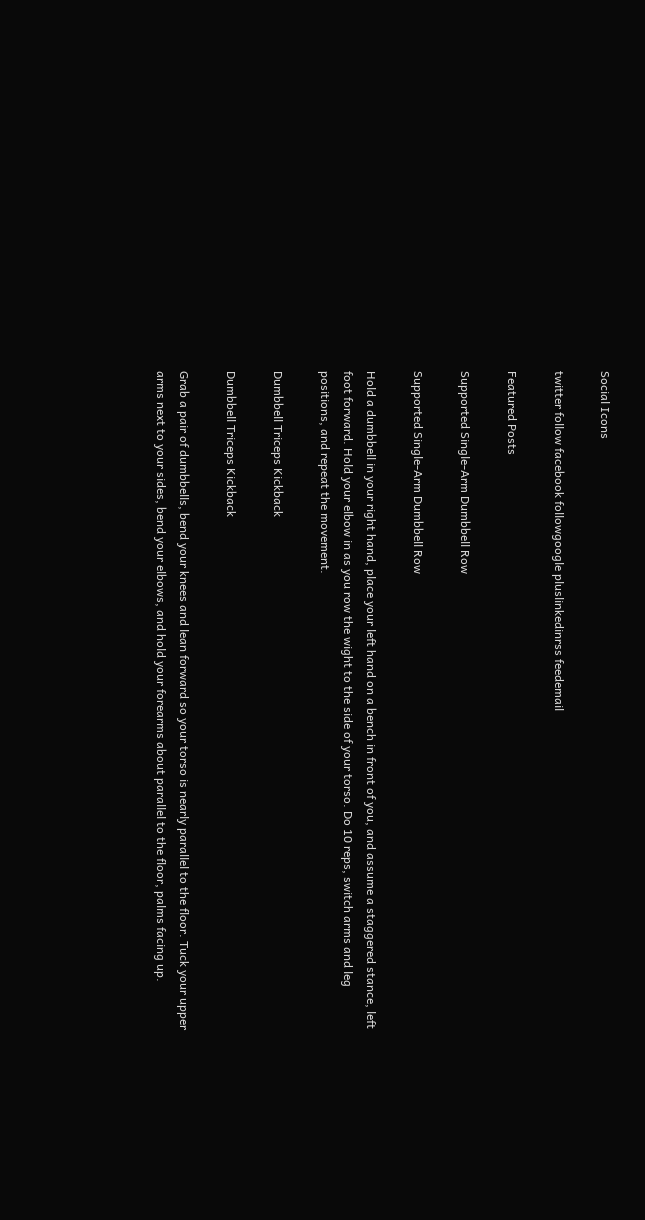Social Icons

twitter follow facebook followgoogle pluslinkedinrss feedemail

Featured Posts

Supported Single-Arm Dumbbell Row

Supported Single-Arm Dumbbell Row

Hold a dumbbell in your right hand, place your left hand on a bench in front of you, and assume a staggered stance, left foot forward. Hold your elbow in as you row the wight to the side of your torso. Do 10 reps, switch arms and leg positions, and repeat the movement.

Dumbbell Triceps Kickback

Dumbbell Triceps Kickback

Grab a pair of dumbbells, bend your knees and lean forward so your torso is nearly parallel to the floor. Tuck your upper arms next to your sides, bend your elbows, and hold your forearms about parallel to the floor, palms facing up.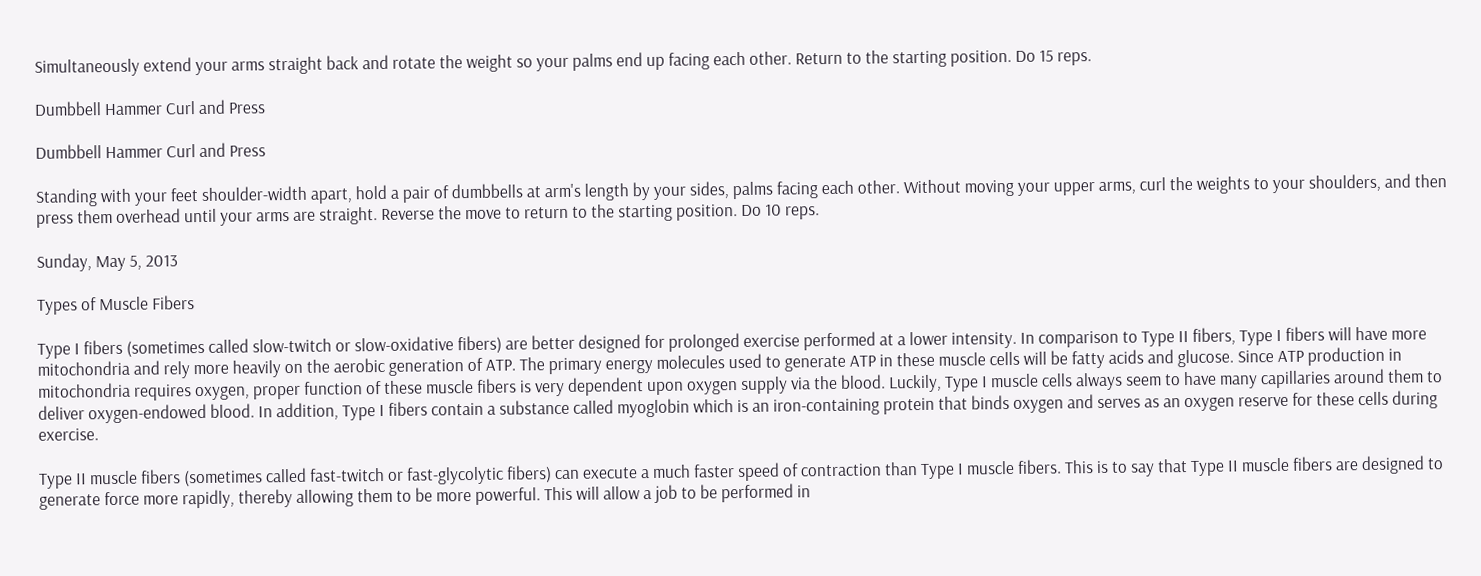Simultaneously extend your arms straight back and rotate the weight so your palms end up facing each other. Return to the starting position. Do 15 reps.

Dumbbell Hammer Curl and Press

Dumbbell Hammer Curl and Press

Standing with your feet shoulder-width apart, hold a pair of dumbbells at arm's length by your sides, palms facing each other. Without moving your upper arms, curl the weights to your shoulders, and then press them overhead until your arms are straight. Reverse the move to return to the starting position. Do 10 reps.

Sunday, May 5, 2013

Types of Muscle Fibers

Type I fibers (sometimes called slow-twitch or slow-oxidative fibers) are better designed for prolonged exercise performed at a lower intensity. In comparison to Type II fibers, Type I fibers will have more mitochondria and rely more heavily on the aerobic generation of ATP. The primary energy molecules used to generate ATP in these muscle cells will be fatty acids and glucose. Since ATP production in mitochondria requires oxygen, proper function of these muscle fibers is very dependent upon oxygen supply via the blood. Luckily, Type I muscle cells always seem to have many capillaries around them to deliver oxygen-endowed blood. In addition, Type I fibers contain a substance called myoglobin which is an iron-containing protein that binds oxygen and serves as an oxygen reserve for these cells during exercise.

Type II muscle fibers (sometimes called fast-twitch or fast-glycolytic fibers) can execute a much faster speed of contraction than Type I muscle fibers. This is to say that Type II muscle fibers are designed to generate force more rapidly, thereby allowing them to be more powerful. This will allow a job to be performed in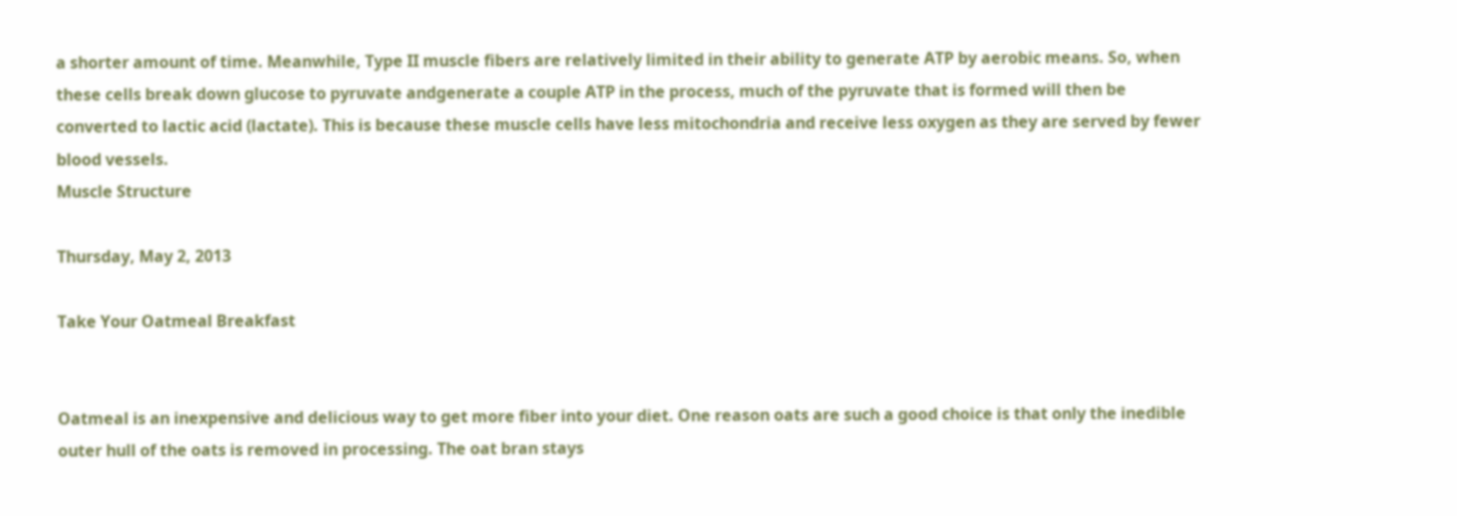a shorter amount of time. Meanwhile, Type II muscle fibers are relatively limited in their ability to generate ATP by aerobic means. So, when these cells break down glucose to pyruvate andgenerate a couple ATP in the process, much of the pyruvate that is formed will then be converted to lactic acid (lactate). This is because these muscle cells have less mitochondria and receive less oxygen as they are served by fewer blood vessels.
Muscle Structure

Thursday, May 2, 2013

Take Your Oatmeal Breakfast


Oatmeal is an inexpensive and delicious way to get more fiber into your diet. One reason oats are such a good choice is that only the inedible outer hull of the oats is removed in processing. The oat bran stays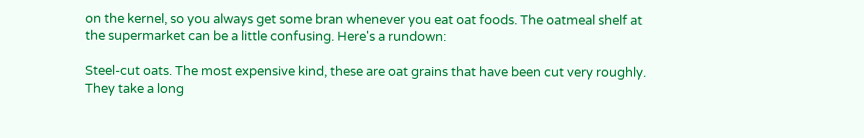on the kernel, so you always get some bran whenever you eat oat foods. The oatmeal shelf at the supermarket can be a little confusing. Here's a rundown:

Steel-cut oats. The most expensive kind, these are oat grains that have been cut very roughly. They take a long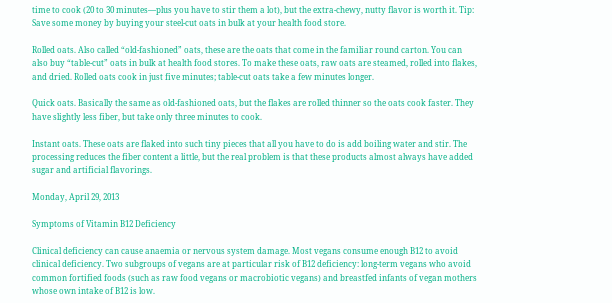time to cook (20 to 30 minutes—plus you have to stir them a lot), but the extra-chewy, nutty flavor is worth it. Tip: Save some money by buying your steel-cut oats in bulk at your health food store.

Rolled oats. Also called “old-fashioned” oats, these are the oats that come in the familiar round carton. You can also buy “table-cut” oats in bulk at health food stores. To make these oats, raw oats are steamed, rolled into flakes, and dried. Rolled oats cook in just five minutes; table-cut oats take a few minutes longer.

Quick oats. Basically the same as old-fashioned oats, but the flakes are rolled thinner so the oats cook faster. They have slightly less fiber, but take only three minutes to cook.

Instant oats. These oats are flaked into such tiny pieces that all you have to do is add boiling water and stir. The processing reduces the fiber content a little, but the real problem is that these products almost always have added sugar and artificial flavorings.

Monday, April 29, 2013

Symptoms of Vitamin B12 Deficiency

Clinical deficiency can cause anaemia or nervous system damage. Most vegans consume enough B12 to avoid clinical deficiency. Two subgroups of vegans are at particular risk of B12 deficiency: long-term vegans who avoid common fortified foods (such as raw food vegans or macrobiotic vegans) and breastfed infants of vegan mothers whose own intake of B12 is low.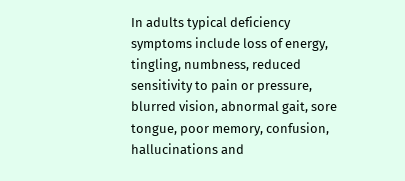In adults typical deficiency symptoms include loss of energy, tingling, numbness, reduced sensitivity to pain or pressure, blurred vision, abnormal gait, sore tongue, poor memory, confusion, hallucinations and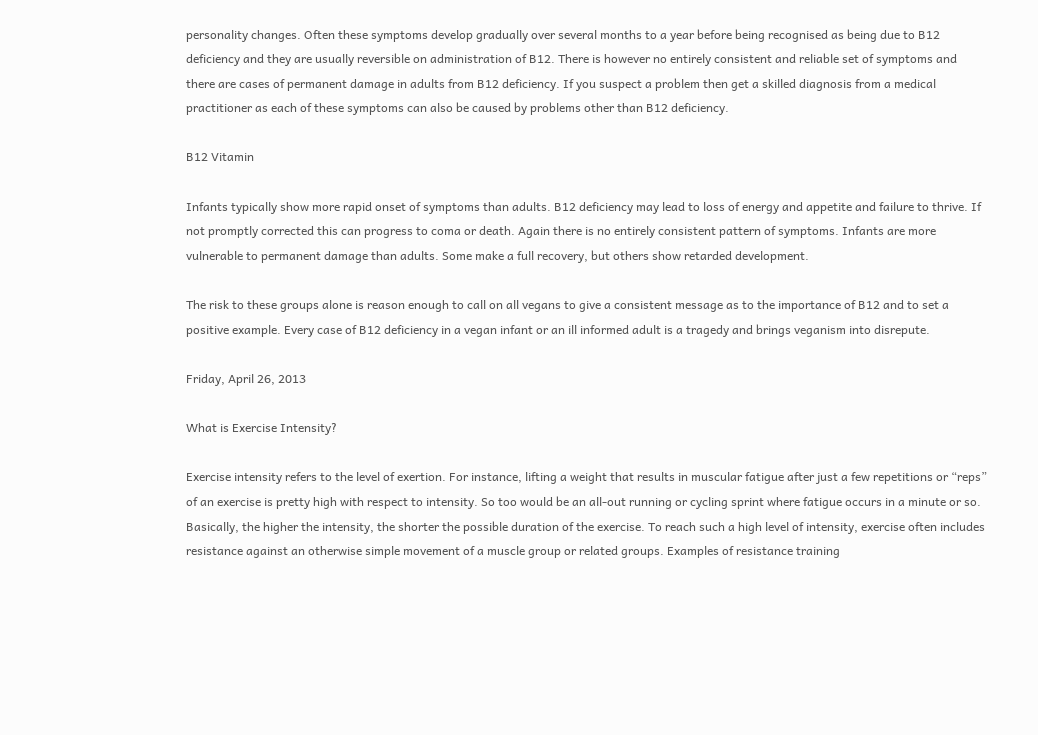personality changes. Often these symptoms develop gradually over several months to a year before being recognised as being due to B12 deficiency and they are usually reversible on administration of B12. There is however no entirely consistent and reliable set of symptoms and there are cases of permanent damage in adults from B12 deficiency. If you suspect a problem then get a skilled diagnosis from a medical practitioner as each of these symptoms can also be caused by problems other than B12 deficiency.

B12 Vitamin

Infants typically show more rapid onset of symptoms than adults. B12 deficiency may lead to loss of energy and appetite and failure to thrive. If not promptly corrected this can progress to coma or death. Again there is no entirely consistent pattern of symptoms. Infants are more vulnerable to permanent damage than adults. Some make a full recovery, but others show retarded development.

The risk to these groups alone is reason enough to call on all vegans to give a consistent message as to the importance of B12 and to set a positive example. Every case of B12 deficiency in a vegan infant or an ill informed adult is a tragedy and brings veganism into disrepute.

Friday, April 26, 2013

What is Exercise Intensity?

Exercise intensity refers to the level of exertion. For instance, lifting a weight that results in muscular fatigue after just a few repetitions or “reps” of an exercise is pretty high with respect to intensity. So too would be an all-out running or cycling sprint where fatigue occurs in a minute or so. Basically, the higher the intensity, the shorter the possible duration of the exercise. To reach such a high level of intensity, exercise often includes resistance against an otherwise simple movement of a muscle group or related groups. Examples of resistance training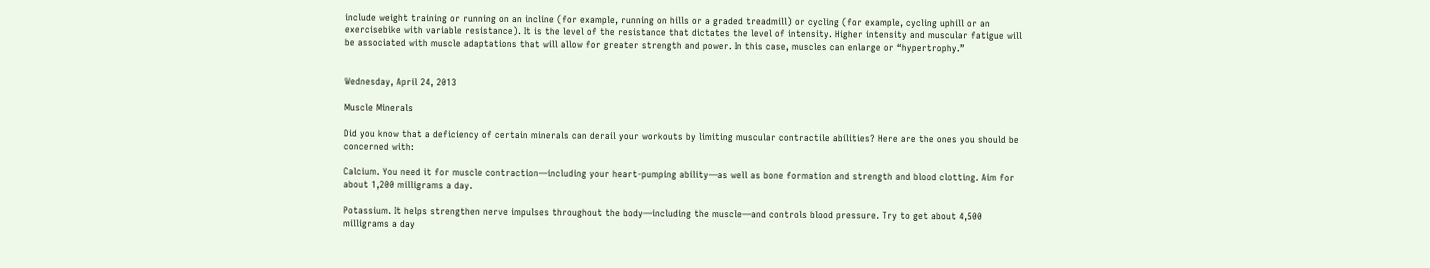include weight training or running on an incline (for example, running on hills or a graded treadmill) or cycling (for example, cycling uphill or an exercisebike with variable resistance). It is the level of the resistance that dictates the level of intensity. Higher intensity and muscular fatigue will be associated with muscle adaptations that will allow for greater strength and power. In this case, muscles can enlarge or “hypertrophy.”


Wednesday, April 24, 2013

Muscle Minerals

Did you know that a deficiency of certain minerals can derail your workouts by limiting muscular contractile abilities? Here are the ones you should be concerned with:

Calcium. You need it for muscle contraction—including your heart-pumping ability—as well as bone formation and strength and blood clotting. Aim for about 1,200 milligrams a day.

Potassium. It helps strengthen nerve impulses throughout the body—including the muscle—and controls blood pressure. Try to get about 4,500 milligrams a day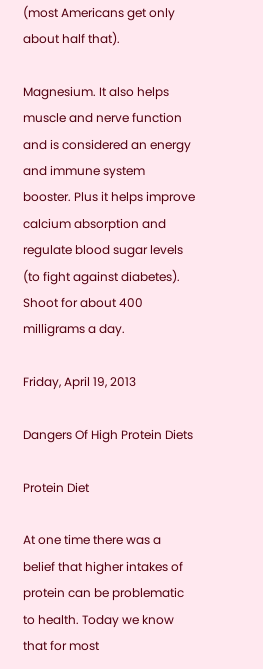(most Americans get only about half that).

Magnesium. It also helps muscle and nerve function and is considered an energy and immune system booster. Plus it helps improve calcium absorption and regulate blood sugar levels (to fight against diabetes). Shoot for about 400 milligrams a day.

Friday, April 19, 2013

Dangers Of High Protein Diets

Protein Diet

At one time there was a belief that higher intakes of protein can be problematic to health. Today we know that for most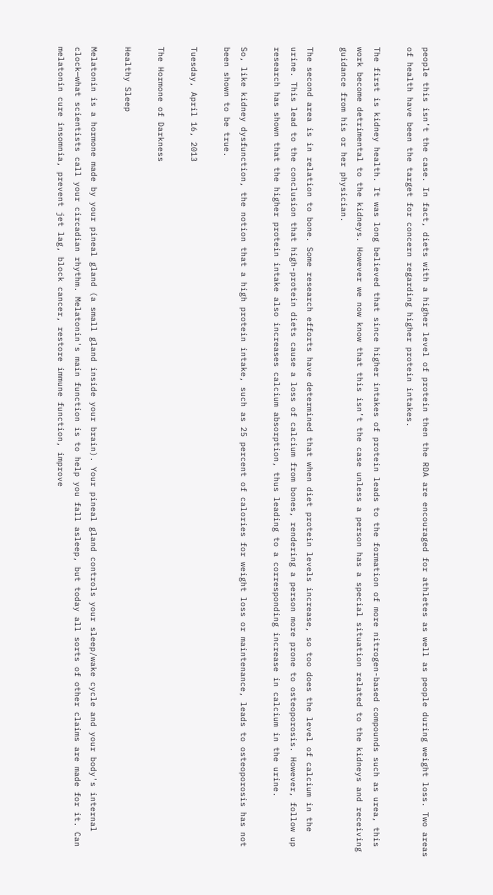people this isn’t the case. In fact, diets with a higher level of protein then the RDA are encouraged for athletes as well as people during weight loss. Two areas of health have been the target for concern regarding higher protein intakes.

The first is kidney health. It was long believed that since higher intakes of protein leads to the formation of more nitrogen-based compounds such as urea, this work become detrimental to the kidneys. However we now know that this isn’t the case unless a person has a special situation related to the kidneys and receiving guidance from his or her physician.

The second area is in relation to bone. Some research efforts have determined that when diet protein levels increase, so too does the level of calcium in the urine. This lead to the conclusion that high-protein diets cause a loss of calcium from bones, rendering a person more prone to osteoporosis. However, follow up research has shown that the higher protein intake also increases calcium absorption, thus leading to a corresponding increase in calcium in the urine.

So, like kidney dysfunction, the notion that a high protein intake, such as 25 percent of calories for weight loss or maintenance, leads to osteoporosis has not been shown to be true.

Tuesday, April 16, 2013

The Hormone of Darkness

Healthy Sleep

Melatonin is a hormone made by your pineal gland (a small gland inside your brain). Your pineal gland controls your sleep/wake cycle and your body's internal clock—what scientists call your circadian rhythm. Melatonin's main function is to help you fall asleep, but today all sorts of other claims are made for it. Can melatonin cure insomnia, prevent jet lag, block cancer, restore immune function, improve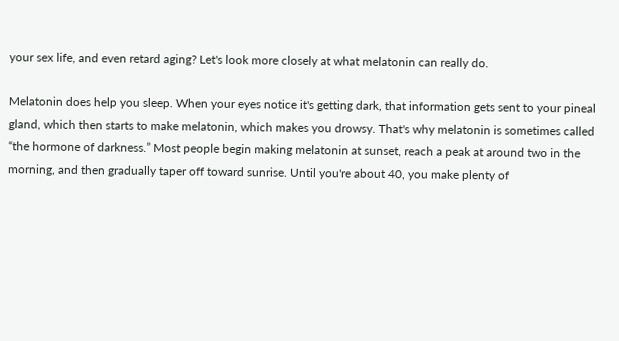your sex life, and even retard aging? Let's look more closely at what melatonin can really do.

Melatonin does help you sleep. When your eyes notice it's getting dark, that information gets sent to your pineal gland, which then starts to make melatonin, which makes you drowsy. That's why melatonin is sometimes called “the hormone of darkness.” Most people begin making melatonin at sunset, reach a peak at around two in the morning, and then gradually taper off toward sunrise. Until you're about 40, you make plenty of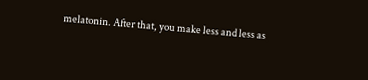melatonin. After that, you make less and less as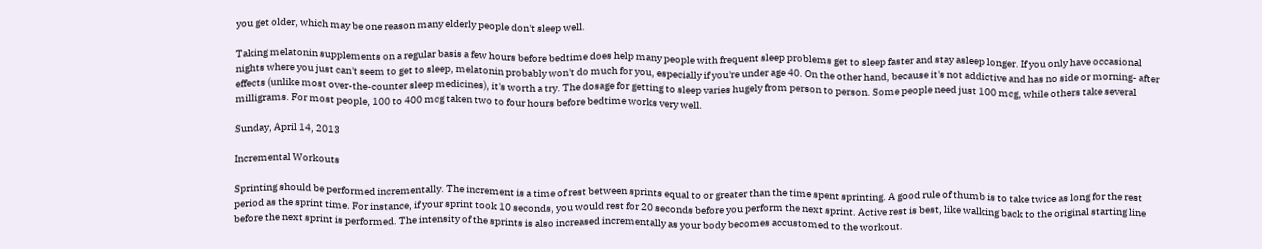you get older, which may be one reason many elderly people don't sleep well.

Taking melatonin supplements on a regular basis a few hours before bedtime does help many people with frequent sleep problems get to sleep faster and stay asleep longer. If you only have occasional nights where you just can't seem to get to sleep, melatonin probably won't do much for you, especially if you're under age 40. On the other hand, because it's not addictive and has no side or morning- after effects (unlike most over-the-counter sleep medicines), it's worth a try. The dosage for getting to sleep varies hugely from person to person. Some people need just 100 mcg, while others take several milligrams. For most people, 100 to 400 mcg taken two to four hours before bedtime works very well.

Sunday, April 14, 2013

Incremental Workouts

Sprinting should be performed incrementally. The increment is a time of rest between sprints equal to or greater than the time spent sprinting. A good rule of thumb is to take twice as long for the rest period as the sprint time. For instance, if your sprint took 10 seconds, you would rest for 20 seconds before you perform the next sprint. Active rest is best, like walking back to the original starting line before the next sprint is performed. The intensity of the sprints is also increased incrementally as your body becomes accustomed to the workout.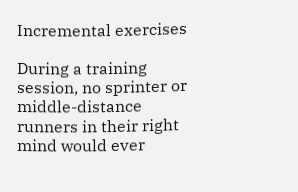Incremental exercises

During a training session, no sprinter or middle-distance runners in their right mind would ever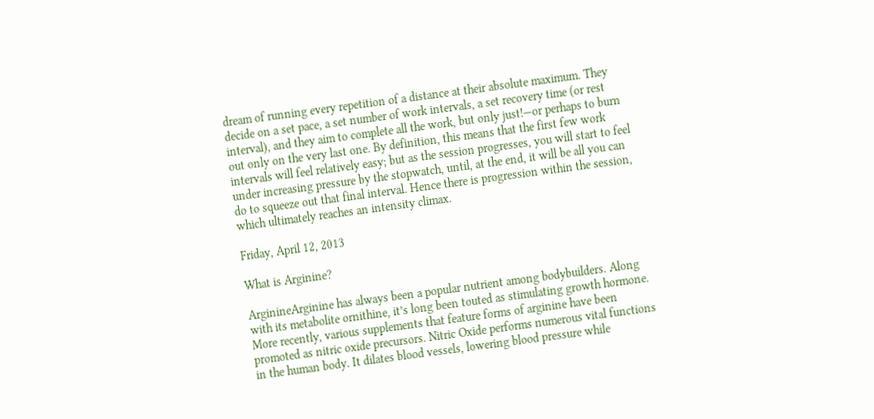dream of running every repetition of a distance at their absolute maximum. They decide on a set pace, a set number of work intervals, a set recovery time (or rest interval), and they aim to complete all the work, but only just!—or perhaps to burn out only on the very last one. By definition, this means that the first few work intervals will feel relatively easy; but as the session progresses, you will start to feel under increasing pressure by the stopwatch, until, at the end, it will be all you can do to squeeze out that final interval. Hence there is progression within the session, which ultimately reaches an intensity climax.

Friday, April 12, 2013

What is Arginine?

ArginineArginine has always been a popular nutrient among bodybuilders. Along with its metabolite ornithine, it’s long been touted as stimulating growth hormone. More recently, various supplements that feature forms of arginine have been promoted as nitric oxide precursors. Nitric Oxide performs numerous vital functions in the human body. It dilates blood vessels, lowering blood pressure while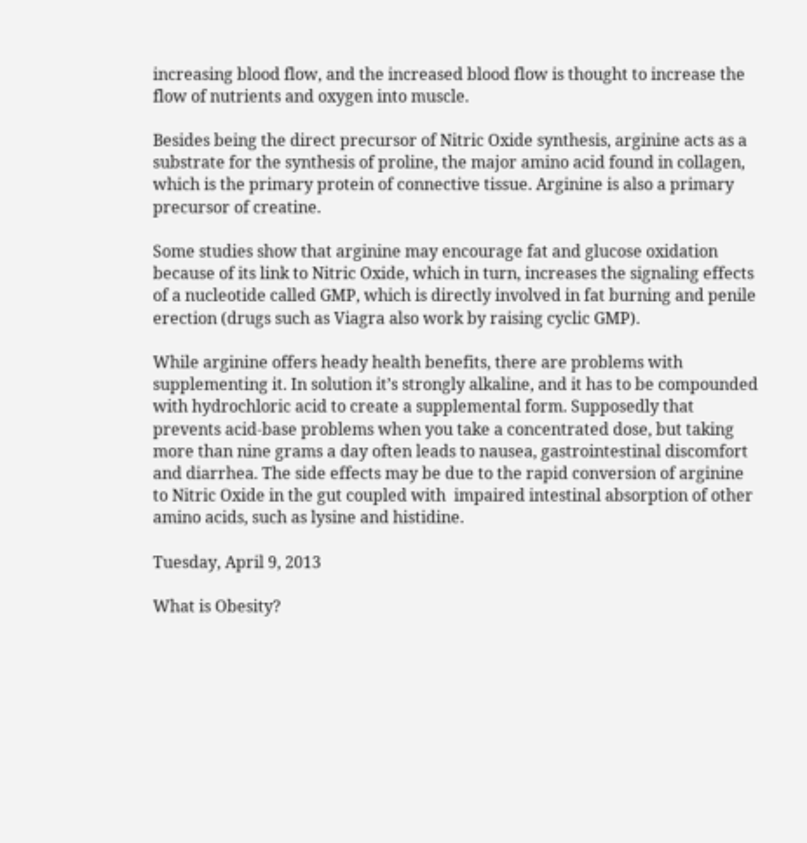increasing blood flow, and the increased blood flow is thought to increase the flow of nutrients and oxygen into muscle.

Besides being the direct precursor of Nitric Oxide synthesis, arginine acts as a substrate for the synthesis of proline, the major amino acid found in collagen, which is the primary protein of connective tissue. Arginine is also a primary precursor of creatine.

Some studies show that arginine may encourage fat and glucose oxidation because of its link to Nitric Oxide, which in turn, increases the signaling effects of a nucleotide called GMP, which is directly involved in fat burning and penile erection (drugs such as Viagra also work by raising cyclic GMP).

While arginine offers heady health benefits, there are problems with supplementing it. In solution it’s strongly alkaline, and it has to be compounded with hydrochloric acid to create a supplemental form. Supposedly that prevents acid-base problems when you take a concentrated dose, but taking more than nine grams a day often leads to nausea, gastrointestinal discomfort and diarrhea. The side effects may be due to the rapid conversion of arginine to Nitric Oxide in the gut coupled with  impaired intestinal absorption of other amino acids, such as lysine and histidine.

Tuesday, April 9, 2013

What is Obesity?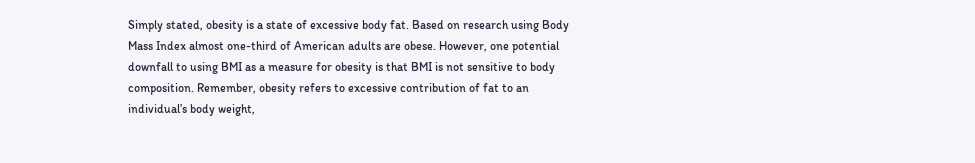Simply stated, obesity is a state of excessive body fat. Based on research using Body Mass Index almost one-third of American adults are obese. However, one potential downfall to using BMI as a measure for obesity is that BMI is not sensitive to body composition. Remember, obesity refers to excessive contribution of fat to an individual’s body weight,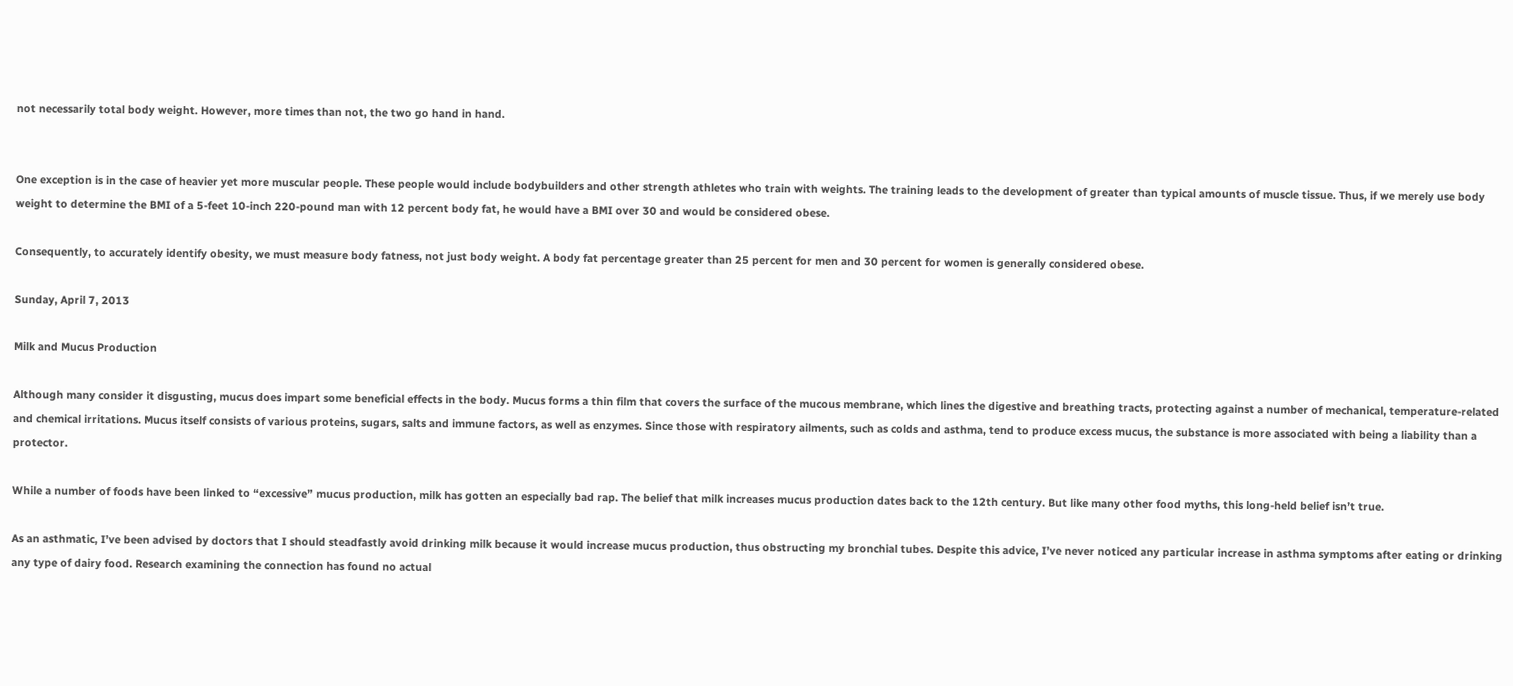not necessarily total body weight. However, more times than not, the two go hand in hand.


One exception is in the case of heavier yet more muscular people. These people would include bodybuilders and other strength athletes who train with weights. The training leads to the development of greater than typical amounts of muscle tissue. Thus, if we merely use body weight to determine the BMI of a 5-feet 10-inch 220-pound man with 12 percent body fat, he would have a BMI over 30 and would be considered obese.

Consequently, to accurately identify obesity, we must measure body fatness, not just body weight. A body fat percentage greater than 25 percent for men and 30 percent for women is generally considered obese.

Sunday, April 7, 2013

Milk and Mucus Production

Although many consider it disgusting, mucus does impart some beneficial effects in the body. Mucus forms a thin film that covers the surface of the mucous membrane, which lines the digestive and breathing tracts, protecting against a number of mechanical, temperature-related and chemical irritations. Mucus itself consists of various proteins, sugars, salts and immune factors, as well as enzymes. Since those with respiratory ailments, such as colds and asthma, tend to produce excess mucus, the substance is more associated with being a liability than a protector.

While a number of foods have been linked to “excessive” mucus production, milk has gotten an especially bad rap. The belief that milk increases mucus production dates back to the 12th century. But like many other food myths, this long-held belief isn’t true.

As an asthmatic, I’ve been advised by doctors that I should steadfastly avoid drinking milk because it would increase mucus production, thus obstructing my bronchial tubes. Despite this advice, I’ve never noticed any particular increase in asthma symptoms after eating or drinking any type of dairy food. Research examining the connection has found no actual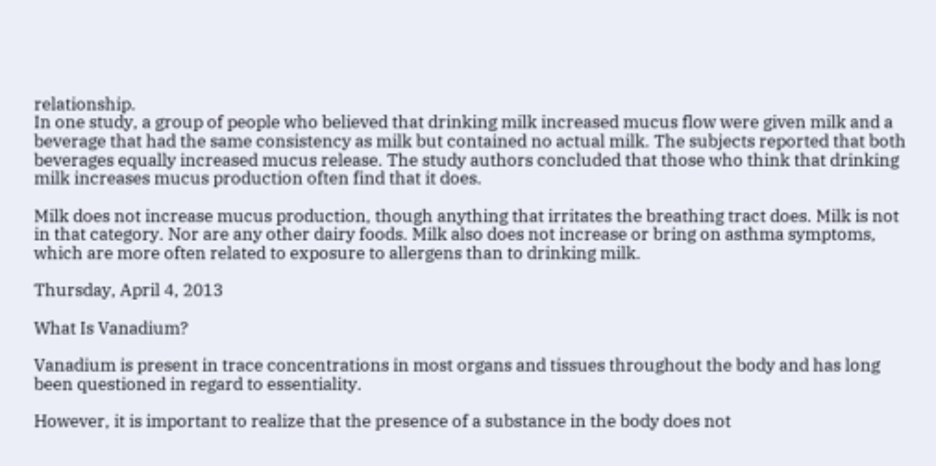relationship.
In one study, a group of people who believed that drinking milk increased mucus flow were given milk and a beverage that had the same consistency as milk but contained no actual milk. The subjects reported that both beverages equally increased mucus release. The study authors concluded that those who think that drinking milk increases mucus production often find that it does.

Milk does not increase mucus production, though anything that irritates the breathing tract does. Milk is not in that category. Nor are any other dairy foods. Milk also does not increase or bring on asthma symptoms, which are more often related to exposure to allergens than to drinking milk.

Thursday, April 4, 2013

What Is Vanadium?

Vanadium is present in trace concentrations in most organs and tissues throughout the body and has long been questioned in regard to essentiality.

However, it is important to realize that the presence of a substance in the body does not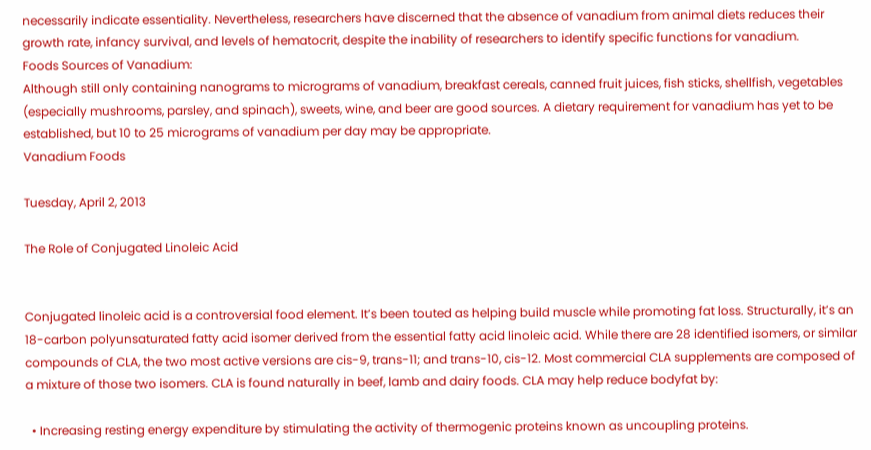necessarily indicate essentiality. Nevertheless, researchers have discerned that the absence of vanadium from animal diets reduces their growth rate, infancy survival, and levels of hematocrit, despite the inability of researchers to identify specific functions for vanadium.
Foods Sources of Vanadium:
Although still only containing nanograms to micrograms of vanadium, breakfast cereals, canned fruit juices, fish sticks, shellfish, vegetables (especially mushrooms, parsley, and spinach), sweets, wine, and beer are good sources. A dietary requirement for vanadium has yet to be established, but 10 to 25 micrograms of vanadium per day may be appropriate.
Vanadium Foods

Tuesday, April 2, 2013

The Role of Conjugated Linoleic Acid


Conjugated linoleic acid is a controversial food element. It’s been touted as helping build muscle while promoting fat loss. Structurally, it’s an 18-carbon polyunsaturated fatty acid isomer derived from the essential fatty acid linoleic acid. While there are 28 identified isomers, or similar compounds of CLA, the two most active versions are cis-9, trans-11; and trans-10, cis-12. Most commercial CLA supplements are composed of a mixture of those two isomers. CLA is found naturally in beef, lamb and dairy foods. CLA may help reduce bodyfat by:

  • Increasing resting energy expenditure by stimulating the activity of thermogenic proteins known as uncoupling proteins.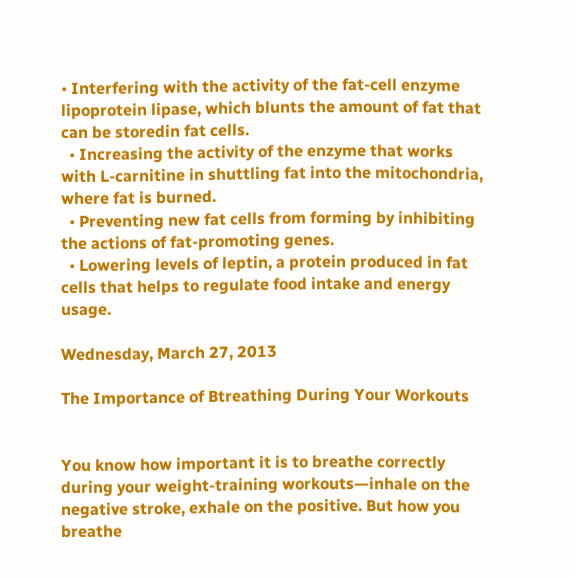• Interfering with the activity of the fat-cell enzyme lipoprotein lipase, which blunts the amount of fat that can be storedin fat cells.
  • Increasing the activity of the enzyme that works with L-carnitine in shuttling fat into the mitochondria, where fat is burned.
  • Preventing new fat cells from forming by inhibiting the actions of fat-promoting genes.
  • Lowering levels of leptin, a protein produced in fat cells that helps to regulate food intake and energy usage.

Wednesday, March 27, 2013

The Importance of Btreathing During Your Workouts


You know how important it is to breathe correctly during your weight-training workouts—inhale on the negative stroke, exhale on the positive. But how you breathe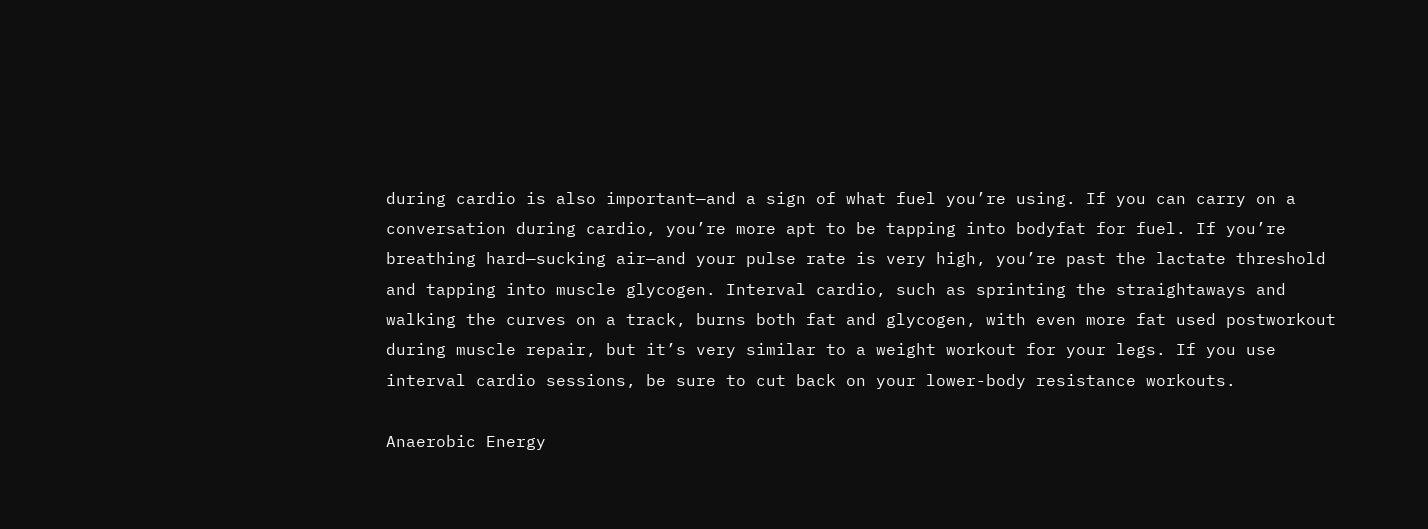during cardio is also important—and a sign of what fuel you’re using. If you can carry on a conversation during cardio, you’re more apt to be tapping into bodyfat for fuel. If you’re breathing hard—sucking air—and your pulse rate is very high, you’re past the lactate threshold and tapping into muscle glycogen. Interval cardio, such as sprinting the straightaways and walking the curves on a track, burns both fat and glycogen, with even more fat used postworkout during muscle repair, but it’s very similar to a weight workout for your legs. If you use interval cardio sessions, be sure to cut back on your lower-body resistance workouts.

Anaerobic Energy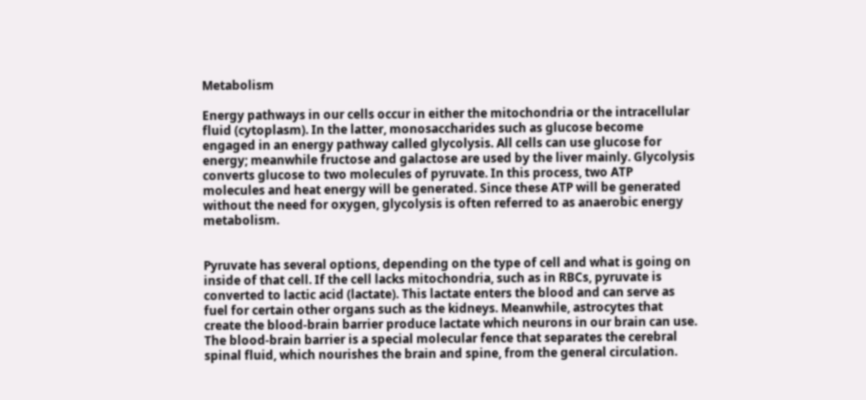Metabolism

Energy pathways in our cells occur in either the mitochondria or the intracellular fluid (cytoplasm). In the latter, monosaccharides such as glucose become engaged in an energy pathway called glycolysis. All cells can use glucose for energy; meanwhile fructose and galactose are used by the liver mainly. Glycolysis converts glucose to two molecules of pyruvate. In this process, two ATP molecules and heat energy will be generated. Since these ATP will be generated without the need for oxygen, glycolysis is often referred to as anaerobic energy metabolism.


Pyruvate has several options, depending on the type of cell and what is going on inside of that cell. If the cell lacks mitochondria, such as in RBCs, pyruvate is converted to lactic acid (lactate). This lactate enters the blood and can serve as fuel for certain other organs such as the kidneys. Meanwhile, astrocytes that create the blood-brain barrier produce lactate which neurons in our brain can use. The blood-brain barrier is a special molecular fence that separates the cerebral spinal fluid, which nourishes the brain and spine, from the general circulation.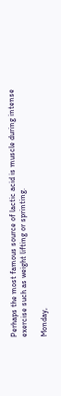Perhaps the most famous source of lactic acid is muscle during intense exercise such as weight lifting or sprinting.

Monday,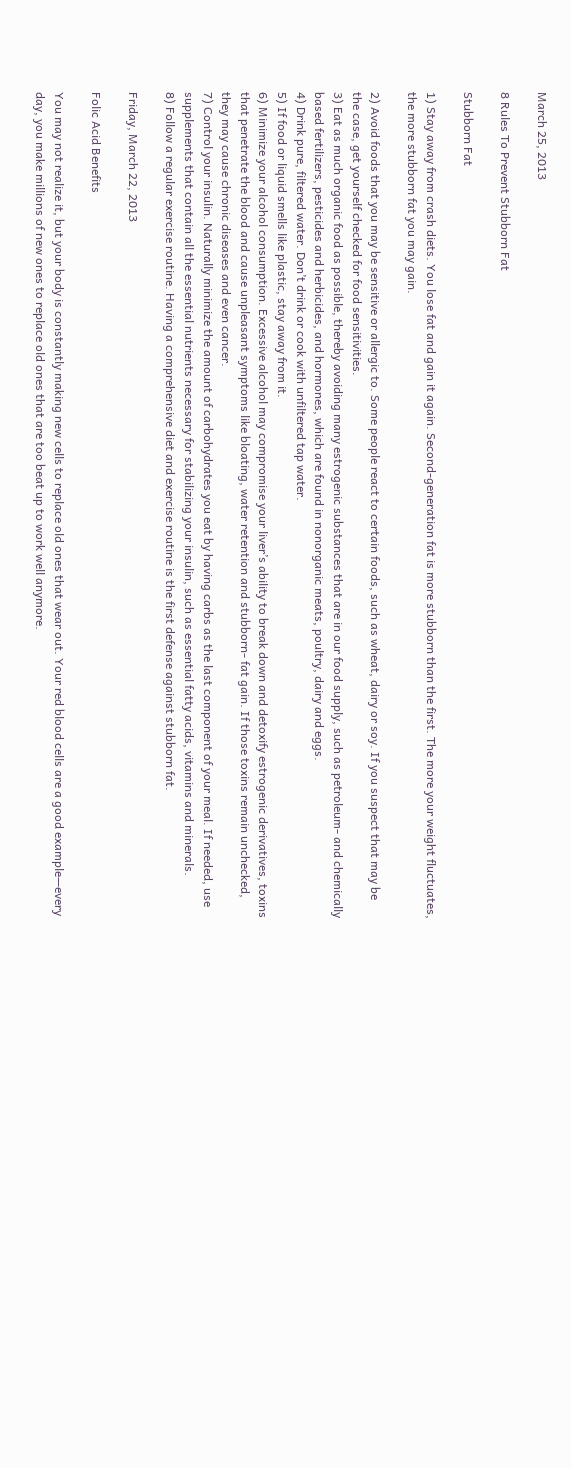March 25, 2013

8 Rules To Prevent Stubborn Fat

Stubborn Fat

1) Stay away from crash diets. You lose fat and gain it again. Second-generation fat is more stubborn than the first. The more your weight fluctuates, the more stubborn fat you may gain.

2) Avoid foods that you may be sensitive or allergic to. Some people react to certain foods, such as wheat, dairy or soy. If you suspect that may be the case, get yourself checked for food sensitivities.
3) Eat as much organic food as possible, thereby avoiding many estrogenic substances that are in our food supply, such as petroleum- and chemically based fertilizers, pesticides and herbicides, and hormones, which are found in nonorganic meats, poultry, dairy and eggs.
4) Drink pure, filtered water. Don’t drink or cook with unfiltered tap water.
5) If food or liquid smells like plastic, stay away from it.
6) Minimize your alcohol consumption. Excessive alcohol may compromise your liver’s ability to break down and detoxify estrogenic derivatives, toxins that penetrate the blood and cause unpleasant symptoms like bloating, water retention and stubborn- fat gain. If those toxins remain unchecked, they may cause chronic diseases and even cancer.
7) Control your insulin. Naturally minimize the amount of carbohydrates you eat by having carbs as the last component of your meal. If needed, use supplements that contain all the essential nutrients necessary for stabilizing your insulin, such as essential fatty acids, vitamins and minerals.
8) Follow a regular exercise routine. Having a comprehensive diet and exercise routine is the first defense against stubborn fat.

Friday, March 22, 2013

Folic Acid Benefits

You may not realize it, but your body is constantly making new cells to replace old ones that wear out. Your red blood cells are a good example—every day, you make millions of new ones to replace old ones that are too beat up to work well anymore.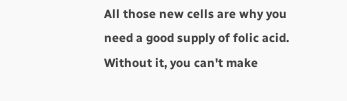All those new cells are why you need a good supply of folic acid. Without it, you can't make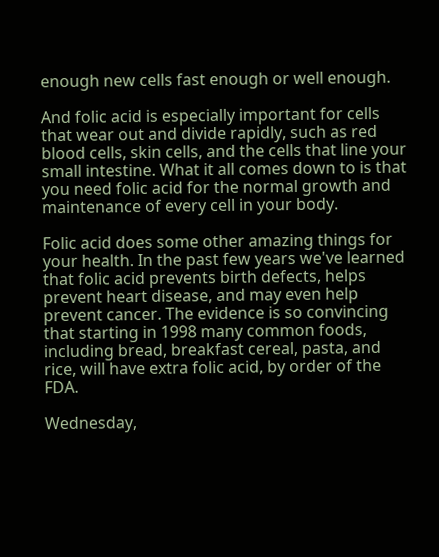enough new cells fast enough or well enough.

And folic acid is especially important for cells that wear out and divide rapidly, such as red blood cells, skin cells, and the cells that line your small intestine. What it all comes down to is that you need folic acid for the normal growth and maintenance of every cell in your body.

Folic acid does some other amazing things for your health. In the past few years we've learned that folic acid prevents birth defects, helps prevent heart disease, and may even help prevent cancer. The evidence is so convincing that starting in 1998 many common foods, including bread, breakfast cereal, pasta, and rice, will have extra folic acid, by order of the FDA.

Wednesday,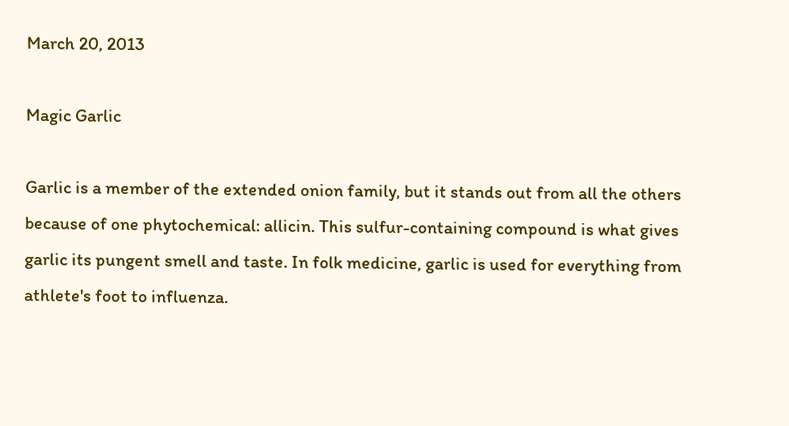March 20, 2013

Magic Garlic

Garlic is a member of the extended onion family, but it stands out from all the others because of one phytochemical: allicin. This sulfur-containing compound is what gives garlic its pungent smell and taste. In folk medicine, garlic is used for everything from athlete's foot to influenza.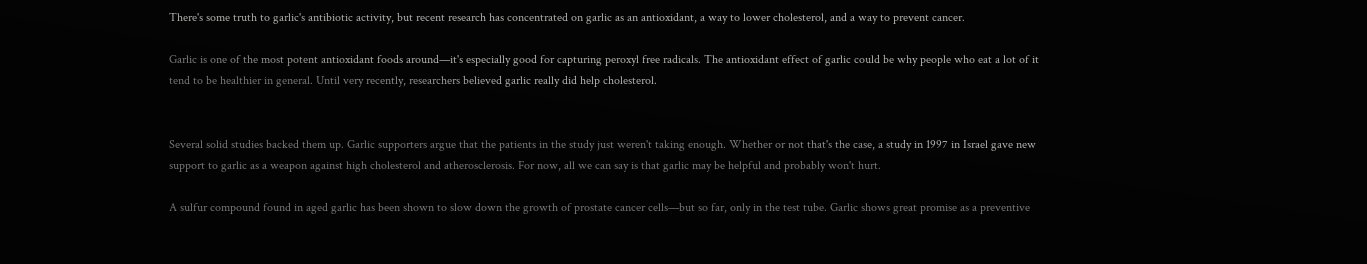There's some truth to garlic's antibiotic activity, but recent research has concentrated on garlic as an antioxidant, a way to lower cholesterol, and a way to prevent cancer.

Garlic is one of the most potent antioxidant foods around—it's especially good for capturing peroxyl free radicals. The antioxidant effect of garlic could be why people who eat a lot of it tend to be healthier in general. Until very recently, researchers believed garlic really did help cholesterol.


Several solid studies backed them up. Garlic supporters argue that the patients in the study just weren't taking enough. Whether or not that's the case, a study in 1997 in Israel gave new support to garlic as a weapon against high cholesterol and atherosclerosis. For now, all we can say is that garlic may be helpful and probably won't hurt.

A sulfur compound found in aged garlic has been shown to slow down the growth of prostate cancer cells—but so far, only in the test tube. Garlic shows great promise as a preventive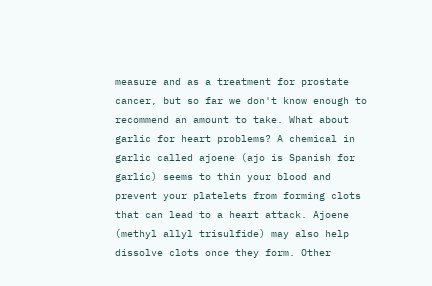measure and as a treatment for prostate cancer, but so far we don't know enough to recommend an amount to take. What about garlic for heart problems? A chemical in garlic called ajoene (ajo is Spanish for garlic) seems to thin your blood and prevent your platelets from forming clots that can lead to a heart attack. Ajoene (methyl allyl trisulfide) may also help dissolve clots once they form. Other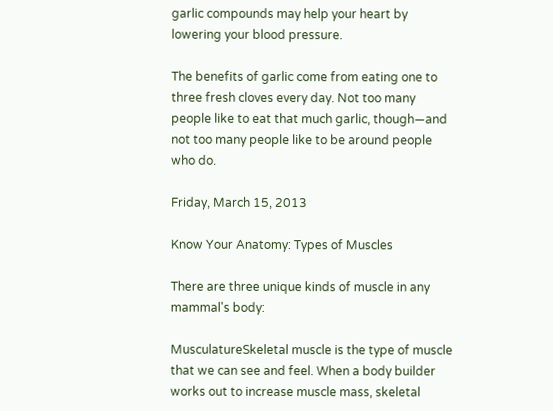garlic compounds may help your heart by lowering your blood pressure.

The benefits of garlic come from eating one to three fresh cloves every day. Not too many people like to eat that much garlic, though—and not too many people like to be around people who do.

Friday, March 15, 2013

Know Your Anatomy: Types of Muscles

There are three unique kinds of muscle in any mammal's body:

MusculatureSkeletal muscle is the type of muscle that we can see and feel. When a body builder works out to increase muscle mass, skeletal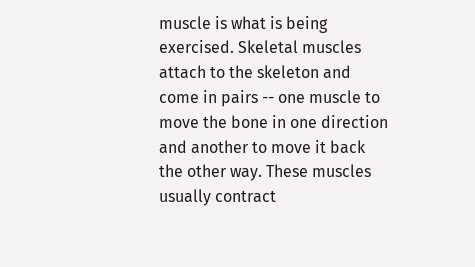muscle is what is being exercised. Skeletal muscles attach to the skeleton and come in pairs -- one muscle to move the bone in one direction and another to move it back the other way. These muscles usually contract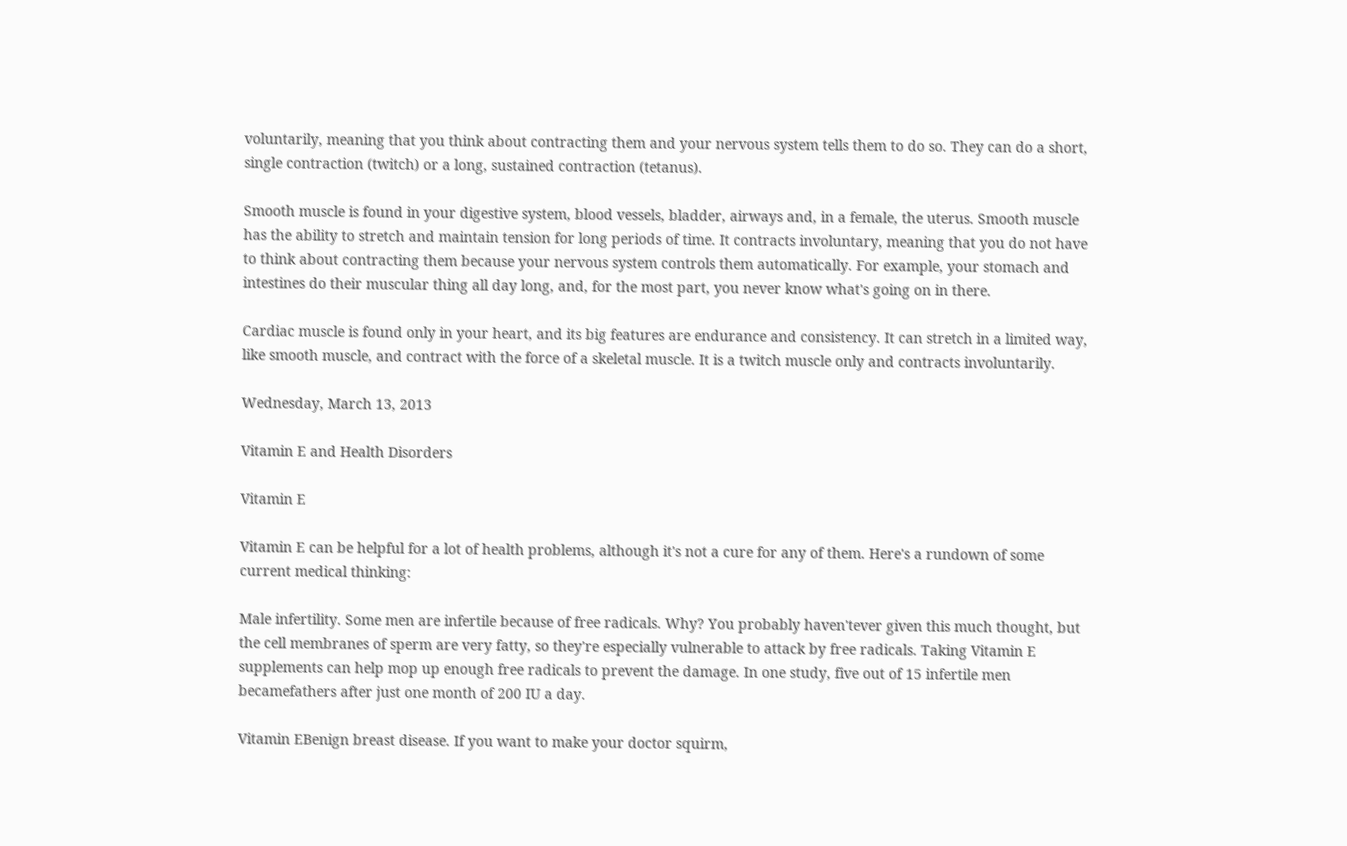voluntarily, meaning that you think about contracting them and your nervous system tells them to do so. They can do a short, single contraction (twitch) or a long, sustained contraction (tetanus).

Smooth muscle is found in your digestive system, blood vessels, bladder, airways and, in a female, the uterus. Smooth muscle has the ability to stretch and maintain tension for long periods of time. It contracts involuntary, meaning that you do not have to think about contracting them because your nervous system controls them automatically. For example, your stomach and intestines do their muscular thing all day long, and, for the most part, you never know what's going on in there.

Cardiac muscle is found only in your heart, and its big features are endurance and consistency. It can stretch in a limited way, like smooth muscle, and contract with the force of a skeletal muscle. It is a twitch muscle only and contracts involuntarily.

Wednesday, March 13, 2013

Vitamin E and Health Disorders

Vitamin E

Vitamin E can be helpful for a lot of health problems, although it's not a cure for any of them. Here's a rundown of some current medical thinking:

Male infertility. Some men are infertile because of free radicals. Why? You probably haven'tever given this much thought, but the cell membranes of sperm are very fatty, so they're especially vulnerable to attack by free radicals. Taking Vitamin E supplements can help mop up enough free radicals to prevent the damage. In one study, five out of 15 infertile men becamefathers after just one month of 200 IU a day.

Vitamin EBenign breast disease. If you want to make your doctor squirm,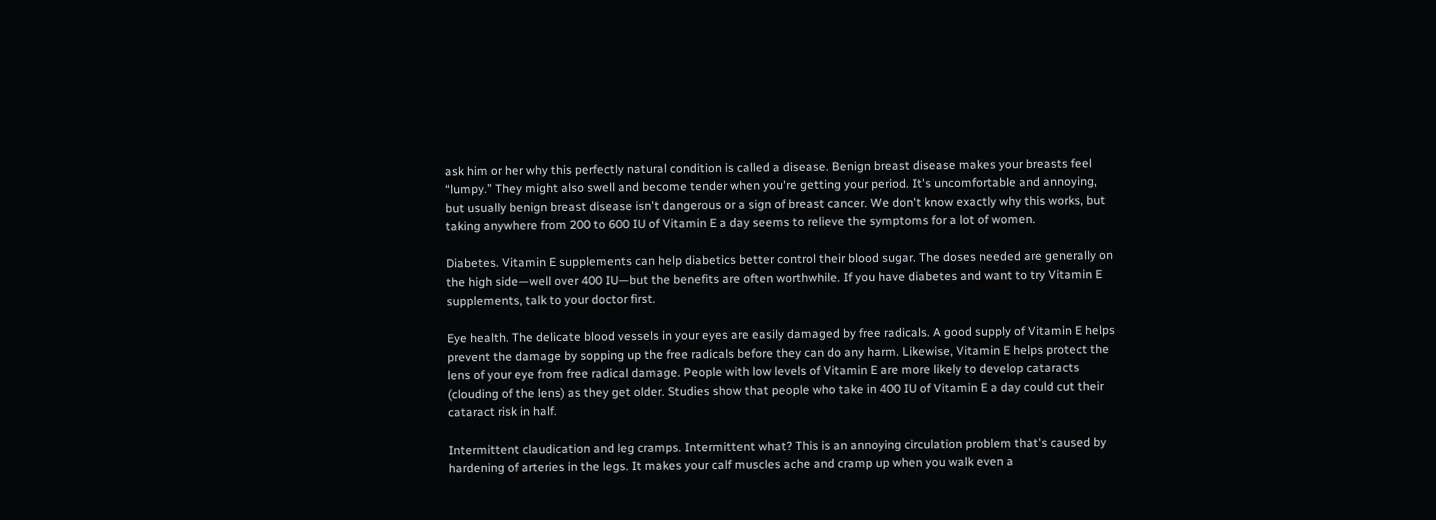ask him or her why this perfectly natural condition is called a disease. Benign breast disease makes your breasts feel “lumpy.” They might also swell and become tender when you're getting your period. It's uncomfortable and annoying, but usually benign breast disease isn't dangerous or a sign of breast cancer. We don't know exactly why this works, but taking anywhere from 200 to 600 IU of Vitamin E a day seems to relieve the symptoms for a lot of women.

Diabetes. Vitamin E supplements can help diabetics better control their blood sugar. The doses needed are generally on the high side—well over 400 IU—but the benefits are often worthwhile. If you have diabetes and want to try Vitamin E supplements, talk to your doctor first.

Eye health. The delicate blood vessels in your eyes are easily damaged by free radicals. A good supply of Vitamin E helps prevent the damage by sopping up the free radicals before they can do any harm. Likewise, Vitamin E helps protect the lens of your eye from free radical damage. People with low levels of Vitamin E are more likely to develop cataracts (clouding of the lens) as they get older. Studies show that people who take in 400 IU of Vitamin E a day could cut their cataract risk in half.

Intermittent claudication and leg cramps. Intermittent what? This is an annoying circulation problem that's caused by hardening of arteries in the legs. It makes your calf muscles ache and cramp up when you walk even a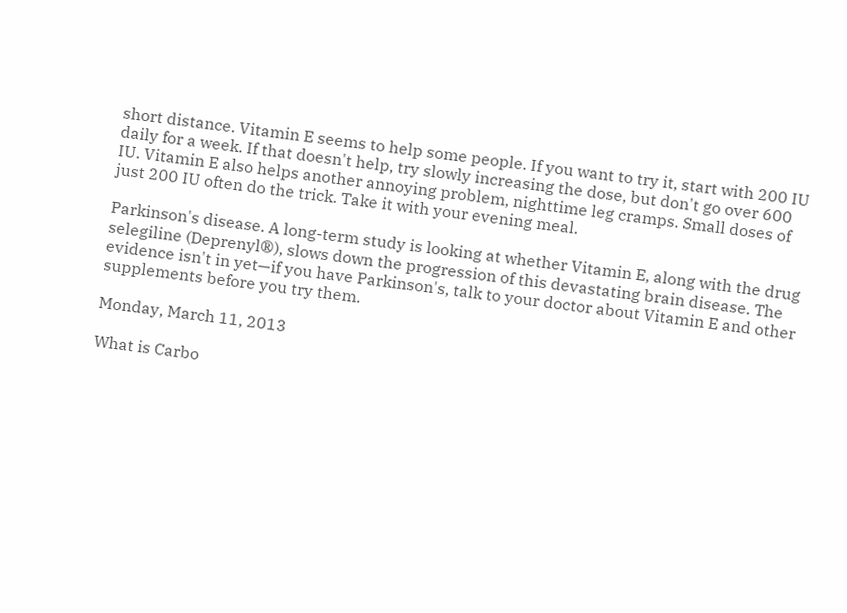short distance. Vitamin E seems to help some people. If you want to try it, start with 200 IU daily for a week. If that doesn't help, try slowly increasing the dose, but don't go over 600 IU. Vitamin E also helps another annoying problem, nighttime leg cramps. Small doses of just 200 IU often do the trick. Take it with your evening meal.

Parkinson's disease. A long-term study is looking at whether Vitamin E, along with the drug selegiline (Deprenyl®), slows down the progression of this devastating brain disease. The evidence isn't in yet—if you have Parkinson's, talk to your doctor about Vitamin E and other supplements before you try them.

Monday, March 11, 2013

What is Carbo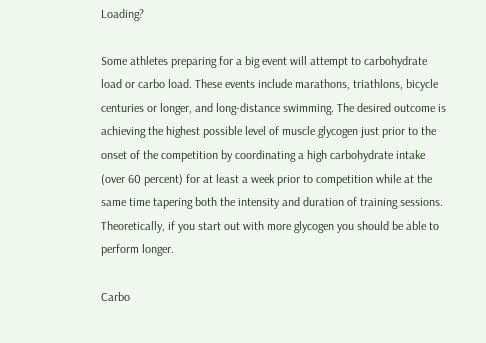Loading?

Some athletes preparing for a big event will attempt to carbohydrate load or carbo load. These events include marathons, triathlons, bicycle centuries or longer, and long-distance swimming. The desired outcome is achieving the highest possible level of muscle glycogen just prior to the onset of the competition by coordinating a high carbohydrate intake (over 60 percent) for at least a week prior to competition while at the same time tapering both the intensity and duration of training sessions. Theoretically, if you start out with more glycogen you should be able to perform longer.

Carbo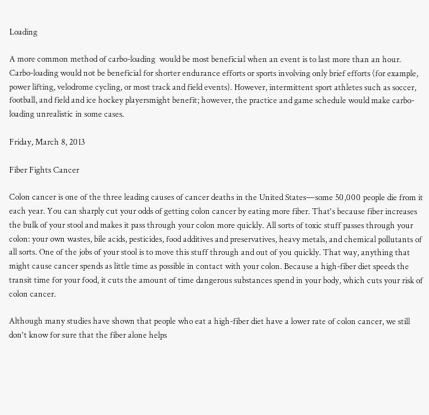Loading

A more common method of carbo-loading  would be most beneficial when an event is to last more than an hour. Carbo-loading would not be beneficial for shorter endurance efforts or sports involving only brief efforts (for example, power lifting, velodrome cycling, or most track and field events). However, intermittent sport athletes such as soccer, football, and field and ice hockey playersmight benefit; however, the practice and game schedule would make carbo-loading unrealistic in some cases.

Friday, March 8, 2013

Fiber Fights Cancer

Colon cancer is one of the three leading causes of cancer deaths in the United States—some 50,000 people die from it each year. You can sharply cut your odds of getting colon cancer by eating more fiber. That's because fiber increases the bulk of your stool and makes it pass through your colon more quickly. All sorts of toxic stuff passes through your colon: your own wastes, bile acids, pesticides, food additives and preservatives, heavy metals, and chemical pollutants of all sorts. One of the jobs of your stool is to move this stuff through and out of you quickly. That way, anything that might cause cancer spends as little time as possible in contact with your colon. Because a high-fiber diet speeds the transit time for your food, it cuts the amount of time dangerous substances spend in your body, which cuts your risk of colon cancer.

Although many studies have shown that people who eat a high-fiber diet have a lower rate of colon cancer, we still don't know for sure that the fiber alone helps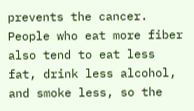prevents the cancer. People who eat more fiber also tend to eat less fat, drink less alcohol, and smoke less, so the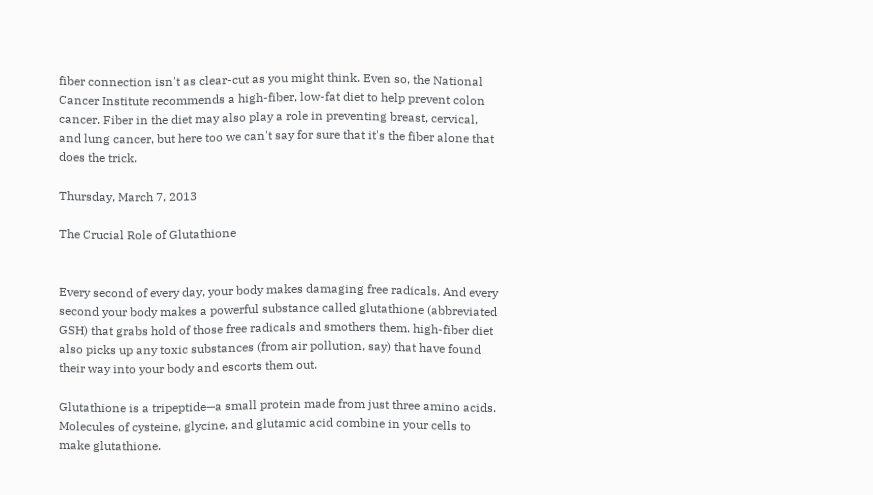fiber connection isn't as clear-cut as you might think. Even so, the National Cancer Institute recommends a high-fiber, low-fat diet to help prevent colon cancer. Fiber in the diet may also play a role in preventing breast, cervical, and lung cancer, but here too we can't say for sure that it's the fiber alone that does the trick.

Thursday, March 7, 2013

The Crucial Role of Glutathione


Every second of every day, your body makes damaging free radicals. And every second your body makes a powerful substance called glutathione (abbreviated GSH) that grabs hold of those free radicals and smothers them. high-fiber diet also picks up any toxic substances (from air pollution, say) that have found their way into your body and escorts them out.

Glutathione is a tripeptide—a small protein made from just three amino acids. Molecules of cysteine, glycine, and glutamic acid combine in your cells to make glutathione.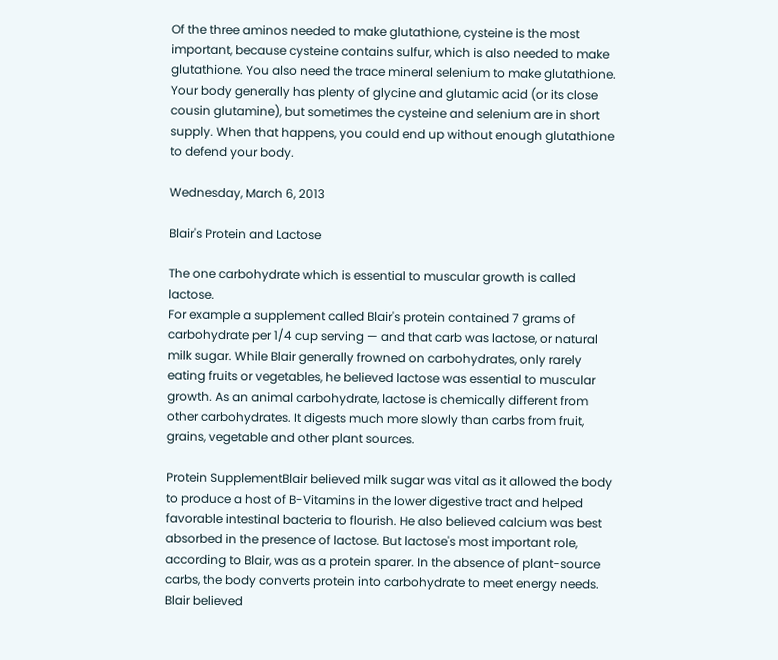Of the three aminos needed to make glutathione, cysteine is the most important, because cysteine contains sulfur, which is also needed to make glutathione. You also need the trace mineral selenium to make glutathione. Your body generally has plenty of glycine and glutamic acid (or its close cousin glutamine), but sometimes the cysteine and selenium are in short supply. When that happens, you could end up without enough glutathione to defend your body.

Wednesday, March 6, 2013

Blair's Protein and Lactose

The one carbohydrate which is essential to muscular growth is called lactose.
For example a supplement called Blair's protein contained 7 grams of carbohydrate per 1/4 cup serving — and that carb was lactose, or natural milk sugar. While Blair generally frowned on carbohydrates, only rarely eating fruits or vegetables, he believed lactose was essential to muscular growth. As an animal carbohydrate, lactose is chemically different from other carbohydrates. It digests much more slowly than carbs from fruit, grains, vegetable and other plant sources.

Protein SupplementBlair believed milk sugar was vital as it allowed the body to produce a host of B-Vitamins in the lower digestive tract and helped favorable intestinal bacteria to flourish. He also believed calcium was best absorbed in the presence of lactose. But lactose's most important role, according to Blair, was as a protein sparer. In the absence of plant-source carbs, the body converts protein into carbohydrate to meet energy needs. Blair believed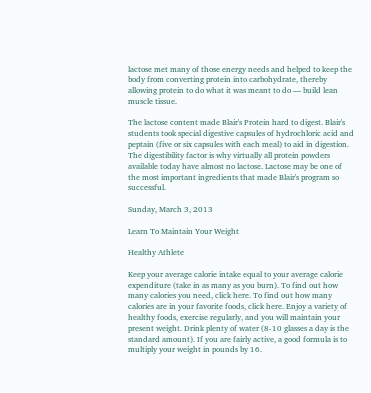lactose met many of those energy needs and helped to keep the body from converting protein into carbohydrate, thereby allowing protein to do what it was meant to do — build lean muscle tissue.

The lactose content made Blair's Protein hard to digest. Blair's students took special digestive capsules of hydrochloric acid and peptain (five or six capsules with each meal) to aid in digestion. The digestibility factor is why virtually all protein powders available today have almost no lactose. Lactose may be one of the most important ingredients that made Blair's program so successful.

Sunday, March 3, 2013

Learn To Maintain Your Weight

Healthy Athlete

Keep your average calorie intake equal to your average calorie expenditure (take in as many as you burn). To find out how many calories you need, click here. To find out how many calories are in your favorite foods, click here. Enjoy a variety of healthy foods, exercise regularly, and you will maintain your present weight. Drink plenty of water (8-10 glasses a day is the standard amount). If you are fairly active, a good formula is to multiply your weight in pounds by 16.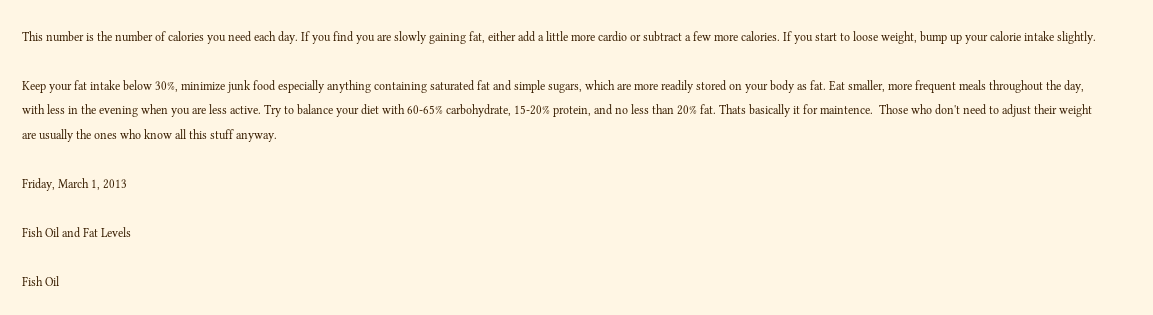This number is the number of calories you need each day. If you find you are slowly gaining fat, either add a little more cardio or subtract a few more calories. If you start to loose weight, bump up your calorie intake slightly.

Keep your fat intake below 30%, minimize junk food especially anything containing saturated fat and simple sugars, which are more readily stored on your body as fat. Eat smaller, more frequent meals throughout the day, with less in the evening when you are less active. Try to balance your diet with 60-65% carbohydrate, 15-20% protein, and no less than 20% fat. Thats basically it for maintence.  Those who don't need to adjust their weight are usually the ones who know all this stuff anyway.

Friday, March 1, 2013

Fish Oil and Fat Levels

Fish Oil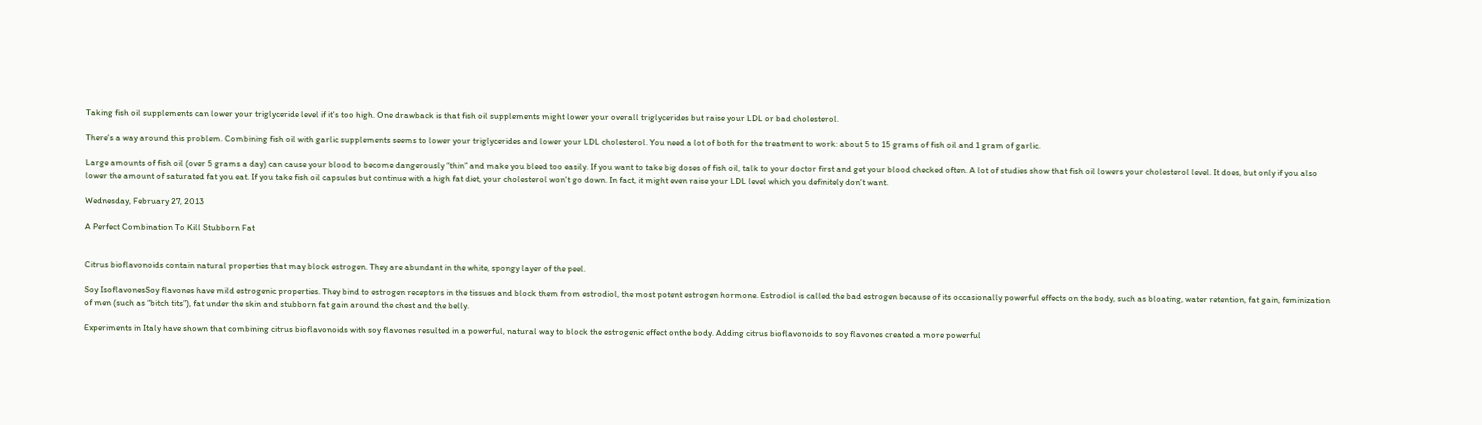Taking fish oil supplements can lower your triglyceride level if it's too high. One drawback is that fish oil supplements might lower your overall triglycerides but raise your LDL or bad cholesterol.

There's a way around this problem. Combining fish oil with garlic supplements seems to lower your triglycerides and lower your LDL cholesterol. You need a lot of both for the treatment to work: about 5 to 15 grams of fish oil and 1 gram of garlic.

Large amounts of fish oil (over 5 grams a day) can cause your blood to become dangerously “thin” and make you bleed too easily. If you want to take big doses of fish oil, talk to your doctor first and get your blood checked often. A lot of studies show that fish oil lowers your cholesterol level. It does, but only if you also lower the amount of saturated fat you eat. If you take fish oil capsules but continue with a high fat diet, your cholesterol won't go down. In fact, it might even raise your LDL level which you definitely don't want.

Wednesday, February 27, 2013

A Perfect Combination To Kill Stubborn Fat


Citrus bioflavonoids contain natural properties that may block estrogen. They are abundant in the white, spongy layer of the peel.

Soy IsoflavonesSoy flavones have mild estrogenic properties. They bind to estrogen receptors in the tissues and block them from estrodiol, the most potent estrogen hormone. Estrodiol is called the bad estrogen because of its occasionally powerful effects on the body, such as bloating, water retention, fat gain, feminization of men (such as “bitch tits”), fat under the skin and stubborn fat gain around the chest and the belly.

Experiments in Italy have shown that combining citrus bioflavonoids with soy flavones resulted in a powerful, natural way to block the estrogenic effect onthe body. Adding citrus bioflavonoids to soy flavones created a more powerful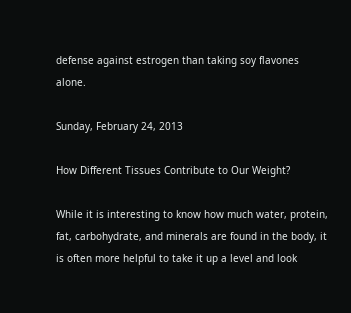defense against estrogen than taking soy flavones alone.

Sunday, February 24, 2013

How Different Tissues Contribute to Our Weight?

While it is interesting to know how much water, protein, fat, carbohydrate, and minerals are found in the body, it is often more helpful to take it up a level and look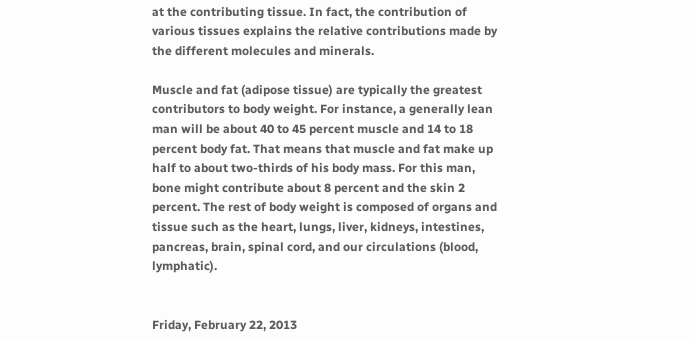at the contributing tissue. In fact, the contribution of various tissues explains the relative contributions made by the different molecules and minerals.

Muscle and fat (adipose tissue) are typically the greatest contributors to body weight. For instance, a generally lean man will be about 40 to 45 percent muscle and 14 to 18 percent body fat. That means that muscle and fat make up half to about two-thirds of his body mass. For this man, bone might contribute about 8 percent and the skin 2 percent. The rest of body weight is composed of organs and tissue such as the heart, lungs, liver, kidneys, intestines, pancreas, brain, spinal cord, and our circulations (blood, lymphatic).


Friday, February 22, 2013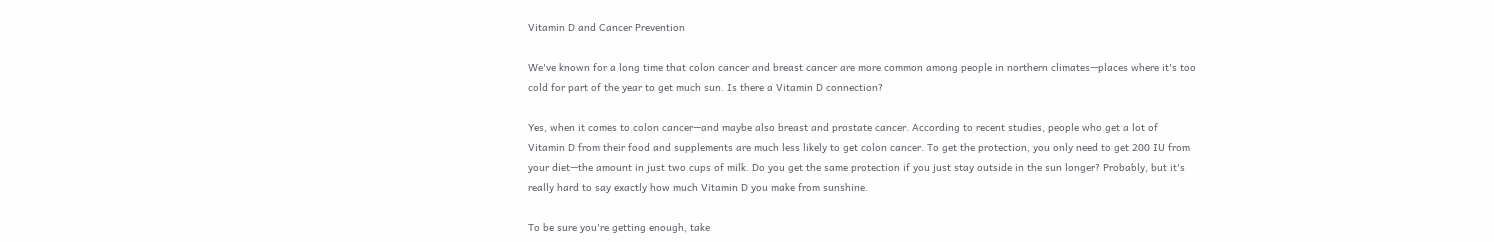Vitamin D and Cancer Prevention

We've known for a long time that colon cancer and breast cancer are more common among people in northern climates—places where it's too cold for part of the year to get much sun. Is there a Vitamin D connection?

Yes, when it comes to colon cancer—and maybe also breast and prostate cancer. According to recent studies, people who get a lot of Vitamin D from their food and supplements are much less likely to get colon cancer. To get the protection, you only need to get 200 IU from your diet—the amount in just two cups of milk. Do you get the same protection if you just stay outside in the sun longer? Probably, but it's really hard to say exactly how much Vitamin D you make from sunshine.

To be sure you're getting enough, take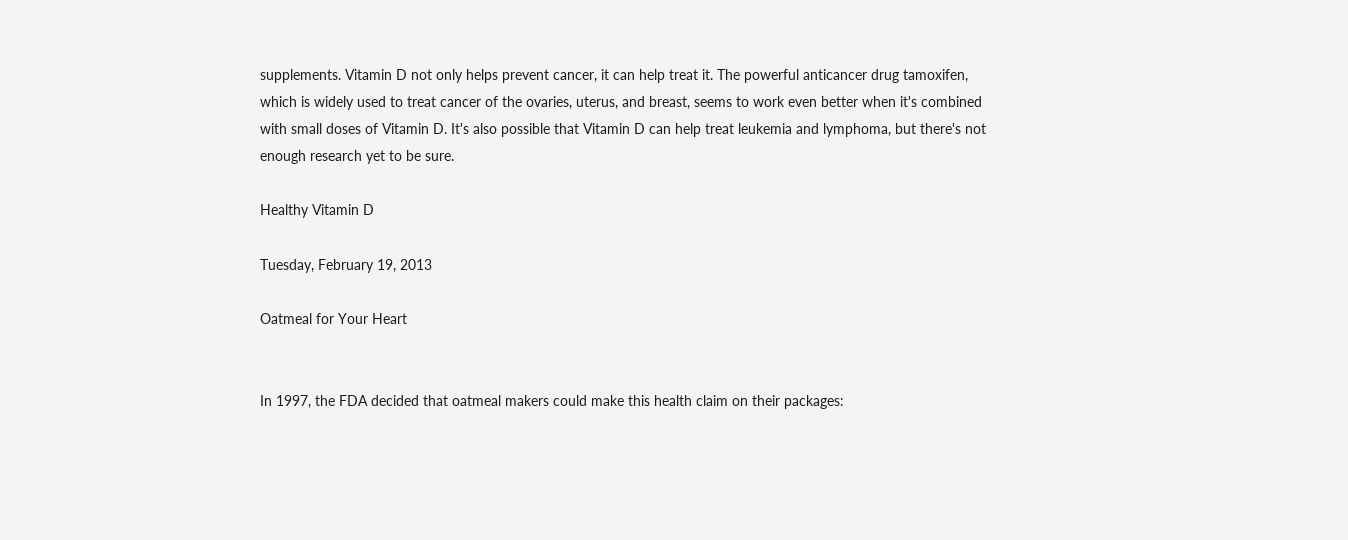supplements. Vitamin D not only helps prevent cancer, it can help treat it. The powerful anticancer drug tamoxifen, which is widely used to treat cancer of the ovaries, uterus, and breast, seems to work even better when it's combined with small doses of Vitamin D. It's also possible that Vitamin D can help treat leukemia and lymphoma, but there's not enough research yet to be sure.

Healthy Vitamin D

Tuesday, February 19, 2013

Oatmeal for Your Heart


In 1997, the FDA decided that oatmeal makers could make this health claim on their packages: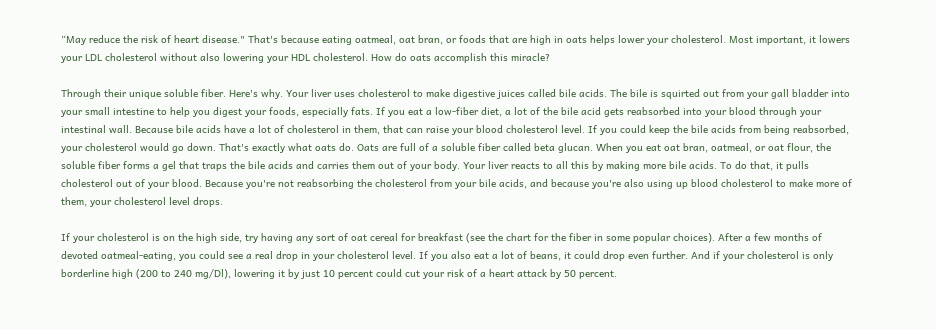“May reduce the risk of heart disease." That's because eating oatmeal, oat bran, or foods that are high in oats helps lower your cholesterol. Most important, it lowers your LDL cholesterol without also lowering your HDL cholesterol. How do oats accomplish this miracle?

Through their unique soluble fiber. Here's why. Your liver uses cholesterol to make digestive juices called bile acids. The bile is squirted out from your gall bladder into your small intestine to help you digest your foods, especially fats. If you eat a low-fiber diet, a lot of the bile acid gets reabsorbed into your blood through your intestinal wall. Because bile acids have a lot of cholesterol in them, that can raise your blood cholesterol level. If you could keep the bile acids from being reabsorbed, your cholesterol would go down. That's exactly what oats do. Oats are full of a soluble fiber called beta glucan. When you eat oat bran, oatmeal, or oat flour, the soluble fiber forms a gel that traps the bile acids and carries them out of your body. Your liver reacts to all this by making more bile acids. To do that, it pulls cholesterol out of your blood. Because you're not reabsorbing the cholesterol from your bile acids, and because you're also using up blood cholesterol to make more of them, your cholesterol level drops.

If your cholesterol is on the high side, try having any sort of oat cereal for breakfast (see the chart for the fiber in some popular choices). After a few months of devoted oatmeal-eating, you could see a real drop in your cholesterol level. If you also eat a lot of beans, it could drop even further. And if your cholesterol is only borderline high (200 to 240 mg/Dl), lowering it by just 10 percent could cut your risk of a heart attack by 50 percent.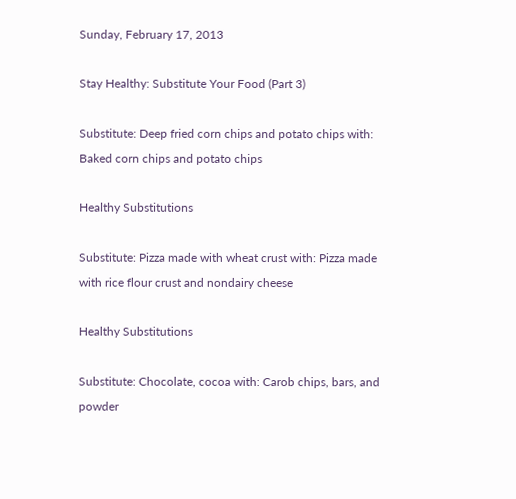Sunday, February 17, 2013

Stay Healthy: Substitute Your Food (Part 3)

Substitute: Deep fried corn chips and potato chips with: Baked corn chips and potato chips

Healthy Substitutions

Substitute: Pizza made with wheat crust with: Pizza made with rice flour crust and nondairy cheese

Healthy Substitutions

Substitute: Chocolate, cocoa with: Carob chips, bars, and powder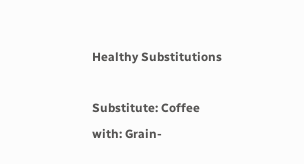Healthy Substitutions

Substitute: Coffee with: Grain-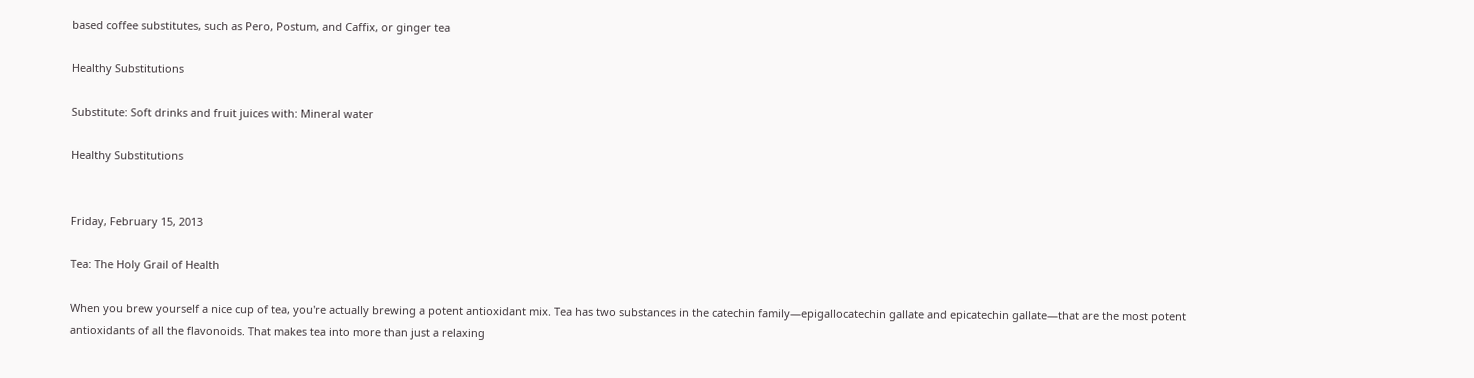based coffee substitutes, such as Pero, Postum, and Caffix, or ginger tea

Healthy Substitutions

Substitute: Soft drinks and fruit juices with: Mineral water

Healthy Substitutions


Friday, February 15, 2013

Tea: The Holy Grail of Health

When you brew yourself a nice cup of tea, you're actually brewing a potent antioxidant mix. Tea has two substances in the catechin family—epigallocatechin gallate and epicatechin gallate—that are the most potent antioxidants of all the flavonoids. That makes tea into more than just a relaxing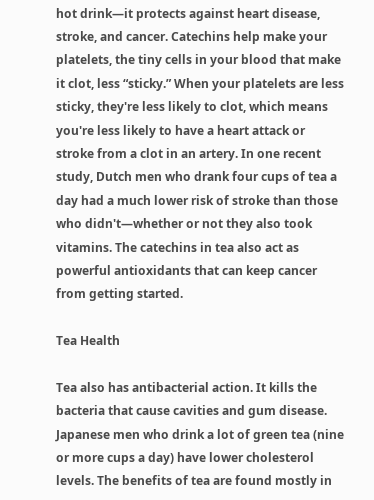hot drink—it protects against heart disease, stroke, and cancer. Catechins help make your platelets, the tiny cells in your blood that make it clot, less “sticky.” When your platelets are less sticky, they're less likely to clot, which means you're less likely to have a heart attack or stroke from a clot in an artery. In one recent study, Dutch men who drank four cups of tea a day had a much lower risk of stroke than those who didn't—whether or not they also took vitamins. The catechins in tea also act as powerful antioxidants that can keep cancer from getting started.

Tea Health

Tea also has antibacterial action. It kills the bacteria that cause cavities and gum disease. Japanese men who drink a lot of green tea (nine or more cups a day) have lower cholesterol levels. The benefits of tea are found mostly in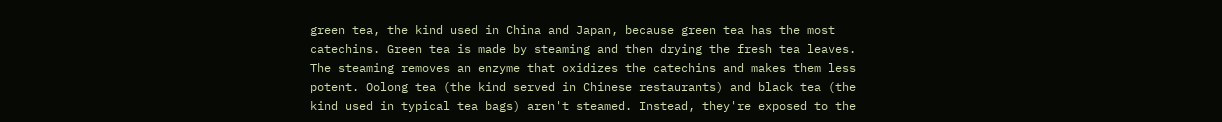green tea, the kind used in China and Japan, because green tea has the most catechins. Green tea is made by steaming and then drying the fresh tea leaves. The steaming removes an enzyme that oxidizes the catechins and makes them less potent. Oolong tea (the kind served in Chinese restaurants) and black tea (the kind used in typical tea bags) aren't steamed. Instead, they're exposed to the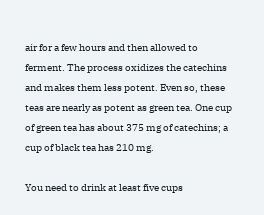air for a few hours and then allowed to ferment. The process oxidizes the catechins and makes them less potent. Even so, these teas are nearly as potent as green tea. One cup of green tea has about 375 mg of catechins; a cup of black tea has 210 mg.

You need to drink at least five cups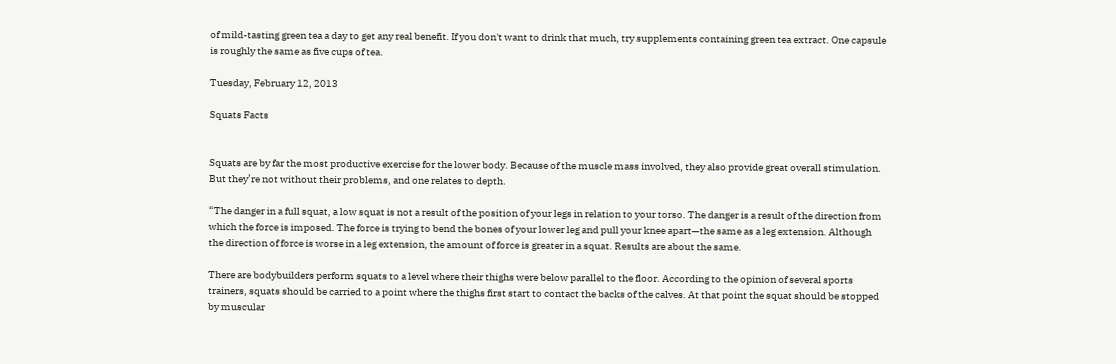of mild-tasting green tea a day to get any real benefit. If you don't want to drink that much, try supplements containing green tea extract. One capsule is roughly the same as five cups of tea.

Tuesday, February 12, 2013

Squats Facts


Squats are by far the most productive exercise for the lower body. Because of the muscle mass involved, they also provide great overall stimulation. But they’re not without their problems, and one relates to depth.

“The danger in a full squat, a low squat is not a result of the position of your legs in relation to your torso. The danger is a result of the direction from which the force is imposed. The force is trying to bend the bones of your lower leg and pull your knee apart—the same as a leg extension. Although the direction of force is worse in a leg extension, the amount of force is greater in a squat. Results are about the same.

There are bodybuilders perform squats to a level where their thighs were below parallel to the floor. According to the opinion of several sports trainers, squats should be carried to a point where the thighs first start to contact the backs of the calves. At that point the squat should be stopped by muscular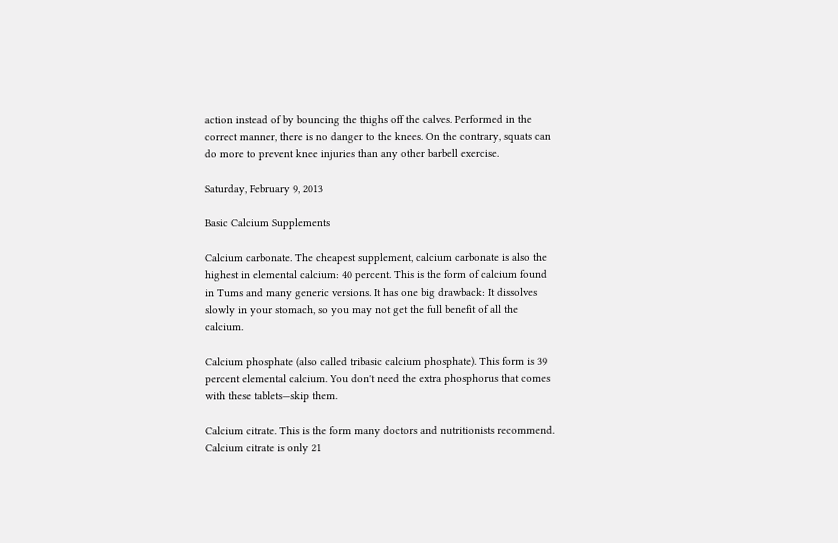action instead of by bouncing the thighs off the calves. Performed in the correct manner, there is no danger to the knees. On the contrary, squats can do more to prevent knee injuries than any other barbell exercise.

Saturday, February 9, 2013

Basic Calcium Supplements

Calcium carbonate. The cheapest supplement, calcium carbonate is also the highest in elemental calcium: 40 percent. This is the form of calcium found in Tums and many generic versions. It has one big drawback: It dissolves slowly in your stomach, so you may not get the full benefit of all the calcium.

Calcium phosphate (also called tribasic calcium phosphate). This form is 39 percent elemental calcium. You don't need the extra phosphorus that comes with these tablets—skip them.

Calcium citrate. This is the form many doctors and nutritionists recommend. Calcium citrate is only 21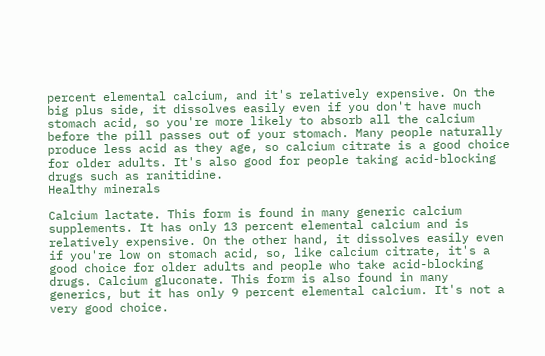percent elemental calcium, and it's relatively expensive. On the big plus side, it dissolves easily even if you don't have much stomach acid, so you're more likely to absorb all the calcium before the pill passes out of your stomach. Many people naturally produce less acid as they age, so calcium citrate is a good choice for older adults. It's also good for people taking acid-blocking drugs such as ranitidine.
Healthy minerals

Calcium lactate. This form is found in many generic calcium supplements. It has only 13 percent elemental calcium and is relatively expensive. On the other hand, it dissolves easily even if you're low on stomach acid, so, like calcium citrate, it's a good choice for older adults and people who take acid-blocking drugs. Calcium gluconate. This form is also found in many generics, but it has only 9 percent elemental calcium. It's not a very good choice.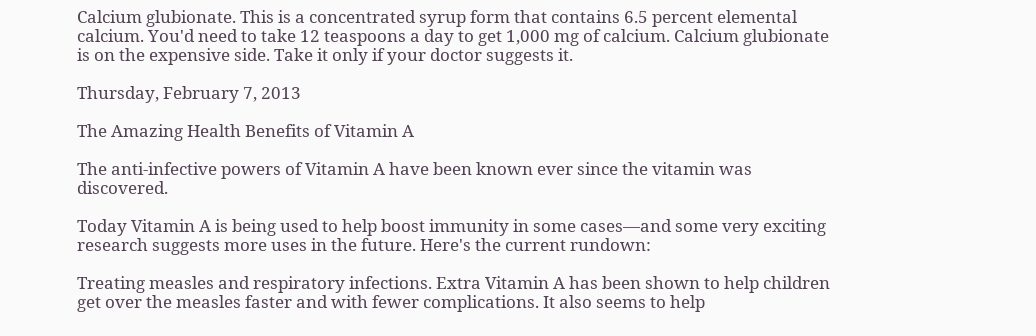Calcium glubionate. This is a concentrated syrup form that contains 6.5 percent elemental calcium. You'd need to take 12 teaspoons a day to get 1,000 mg of calcium. Calcium glubionate is on the expensive side. Take it only if your doctor suggests it.

Thursday, February 7, 2013

The Amazing Health Benefits of Vitamin A

The anti-infective powers of Vitamin A have been known ever since the vitamin was discovered.

Today Vitamin A is being used to help boost immunity in some cases—and some very exciting research suggests more uses in the future. Here's the current rundown:

Treating measles and respiratory infections. Extra Vitamin A has been shown to help children get over the measles faster and with fewer complications. It also seems to help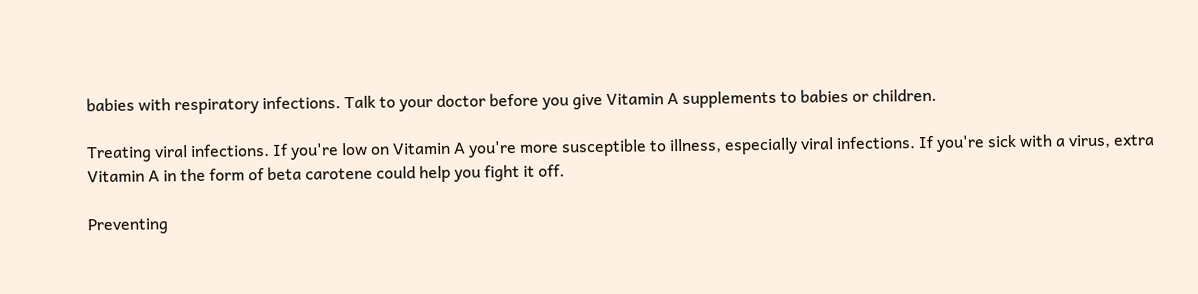babies with respiratory infections. Talk to your doctor before you give Vitamin A supplements to babies or children.

Treating viral infections. If you're low on Vitamin A you're more susceptible to illness, especially viral infections. If you're sick with a virus, extra Vitamin A in the form of beta carotene could help you fight it off.

Preventing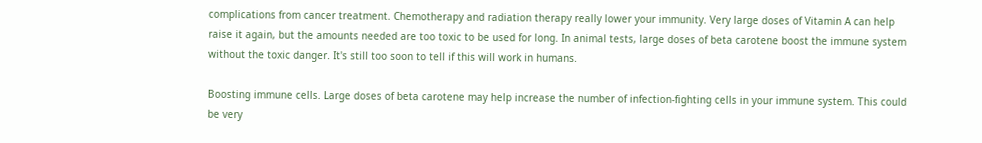complications from cancer treatment. Chemotherapy and radiation therapy really lower your immunity. Very large doses of Vitamin A can help raise it again, but the amounts needed are too toxic to be used for long. In animal tests, large doses of beta carotene boost the immune system without the toxic danger. It's still too soon to tell if this will work in humans.

Boosting immune cells. Large doses of beta carotene may help increase the number of infection-fighting cells in your immune system. This could be very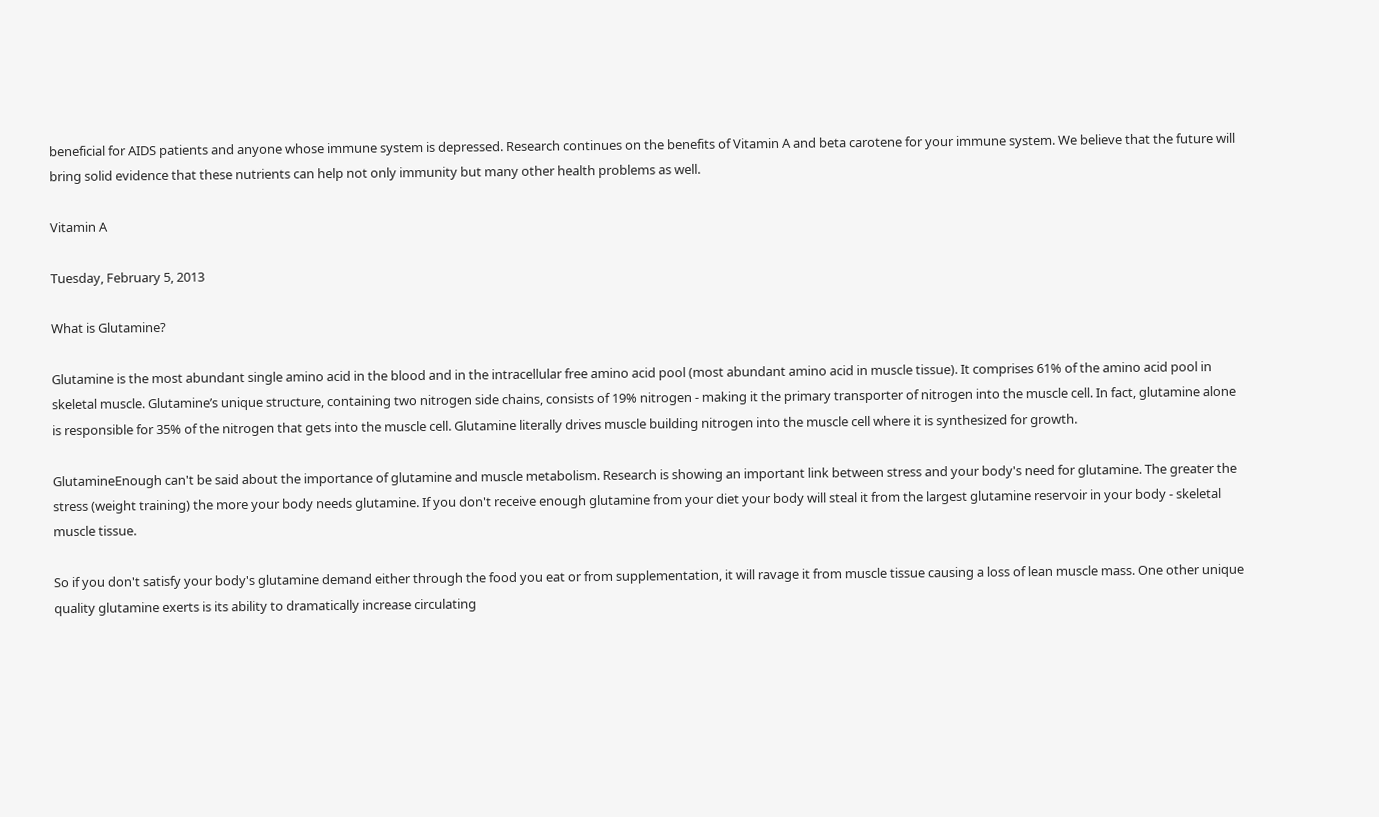beneficial for AIDS patients and anyone whose immune system is depressed. Research continues on the benefits of Vitamin A and beta carotene for your immune system. We believe that the future will bring solid evidence that these nutrients can help not only immunity but many other health problems as well.

Vitamin A

Tuesday, February 5, 2013

What is Glutamine?

Glutamine is the most abundant single amino acid in the blood and in the intracellular free amino acid pool (most abundant amino acid in muscle tissue). It comprises 61% of the amino acid pool in skeletal muscle. Glutamine’s unique structure, containing two nitrogen side chains, consists of 19% nitrogen - making it the primary transporter of nitrogen into the muscle cell. In fact, glutamine alone is responsible for 35% of the nitrogen that gets into the muscle cell. Glutamine literally drives muscle building nitrogen into the muscle cell where it is synthesized for growth.

GlutamineEnough can't be said about the importance of glutamine and muscle metabolism. Research is showing an important link between stress and your body's need for glutamine. The greater the stress (weight training) the more your body needs glutamine. If you don't receive enough glutamine from your diet your body will steal it from the largest glutamine reservoir in your body - skeletal muscle tissue.

So if you don't satisfy your body's glutamine demand either through the food you eat or from supplementation, it will ravage it from muscle tissue causing a loss of lean muscle mass. One other unique quality glutamine exerts is its ability to dramatically increase circulating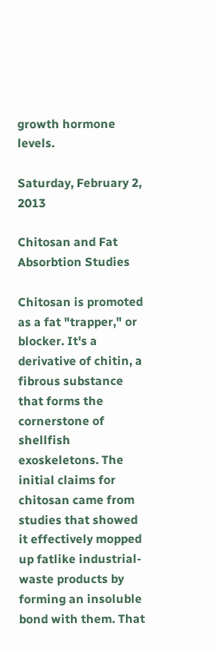growth hormone levels.

Saturday, February 2, 2013

Chitosan and Fat Absorbtion Studies

Chitosan is promoted as a fat "trapper," or blocker. It's a derivative of chitin, a fibrous substance that forms the cornerstone of shellfish exoskeletons. The initial claims for chitosan came from studies that showed it effectively mopped up fatlike industrial-waste products by forming an insoluble bond with them. That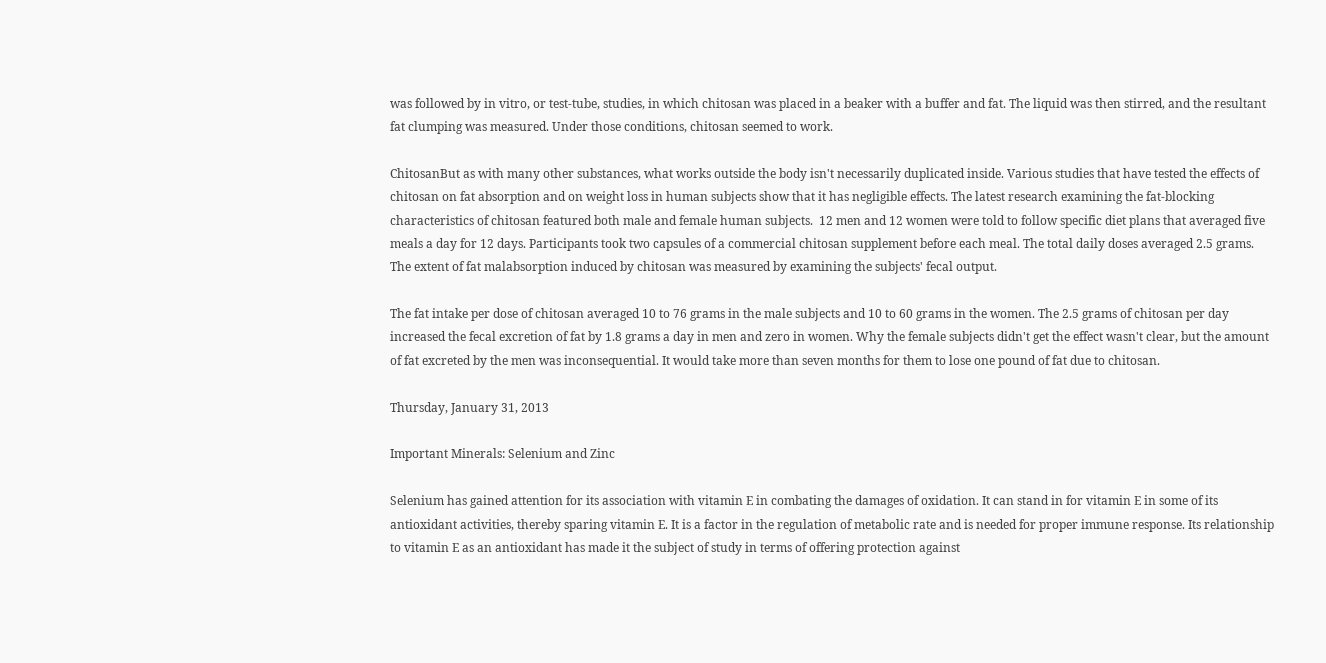was followed by in vitro, or test-tube, studies, in which chitosan was placed in a beaker with a buffer and fat. The liquid was then stirred, and the resultant fat clumping was measured. Under those conditions, chitosan seemed to work.

ChitosanBut as with many other substances, what works outside the body isn't necessarily duplicated inside. Various studies that have tested the effects of chitosan on fat absorption and on weight loss in human subjects show that it has negligible effects. The latest research examining the fat-blocking characteristics of chitosan featured both male and female human subjects.  12 men and 12 women were told to follow specific diet plans that averaged five meals a day for 12 days. Participants took two capsules of a commercial chitosan supplement before each meal. The total daily doses averaged 2.5 grams. The extent of fat malabsorption induced by chitosan was measured by examining the subjects' fecal output.

The fat intake per dose of chitosan averaged 10 to 76 grams in the male subjects and 10 to 60 grams in the women. The 2.5 grams of chitosan per day increased the fecal excretion of fat by 1.8 grams a day in men and zero in women. Why the female subjects didn't get the effect wasn't clear, but the amount of fat excreted by the men was inconsequential. It would take more than seven months for them to lose one pound of fat due to chitosan.

Thursday, January 31, 2013

Important Minerals: Selenium and Zinc

Selenium has gained attention for its association with vitamin E in combating the damages of oxidation. It can stand in for vitamin E in some of its antioxidant activities, thereby sparing vitamin E. It is a factor in the regulation of metabolic rate and is needed for proper immune response. Its relationship to vitamin E as an antioxidant has made it the subject of study in terms of offering protection against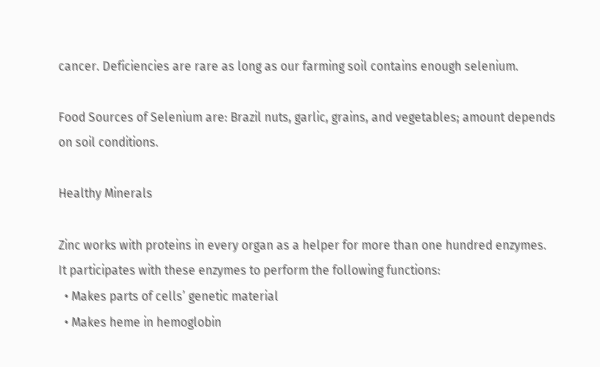cancer. Deficiencies are rare as long as our farming soil contains enough selenium.

Food Sources of Selenium are: Brazil nuts, garlic, grains, and vegetables; amount depends on soil conditions.

Healthy Minerals

Zinc works with proteins in every organ as a helper for more than one hundred enzymes. It participates with these enzymes to perform the following functions:
  • Makes parts of cells’ genetic material
  • Makes heme in hemoglobin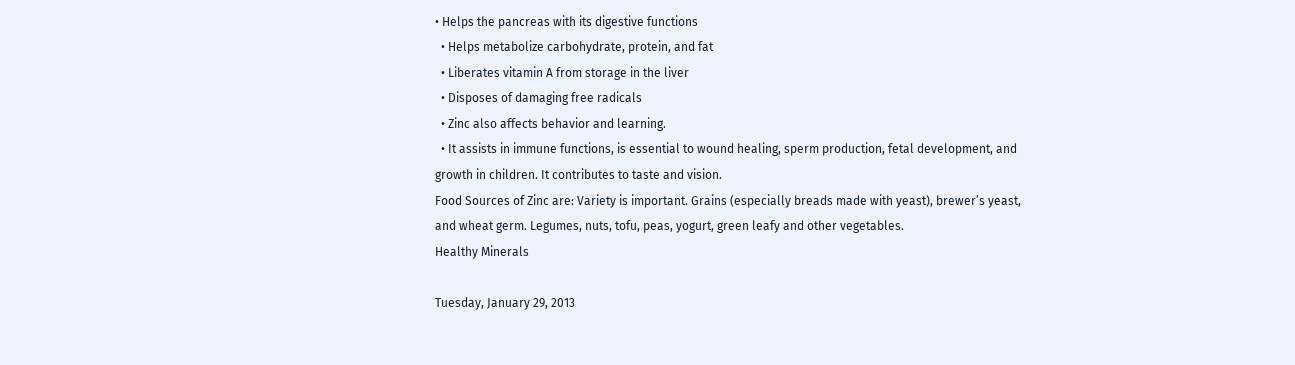• Helps the pancreas with its digestive functions
  • Helps metabolize carbohydrate, protein, and fat
  • Liberates vitamin A from storage in the liver
  • Disposes of damaging free radicals
  • Zinc also affects behavior and learning.
  • It assists in immune functions, is essential to wound healing, sperm production, fetal development, and growth in children. It contributes to taste and vision.
Food Sources of Zinc are: Variety is important. Grains (especially breads made with yeast), brewer’s yeast, and wheat germ. Legumes, nuts, tofu, peas, yogurt, green leafy and other vegetables.
Healthy Minerals

Tuesday, January 29, 2013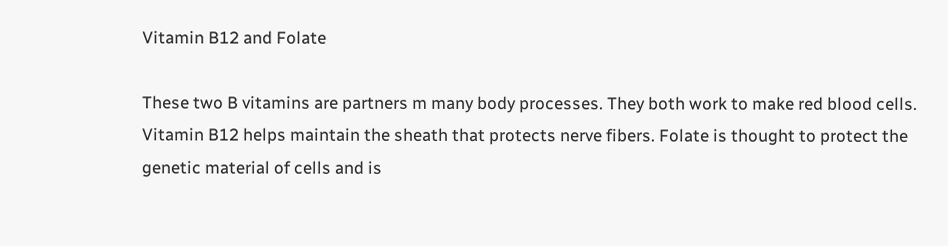Vitamin B12 and Folate

These two B vitamins are partners m many body processes. They both work to make red blood cells. Vitamin B12 helps maintain the sheath that protects nerve fibers. Folate is thought to protect the genetic material of cells and is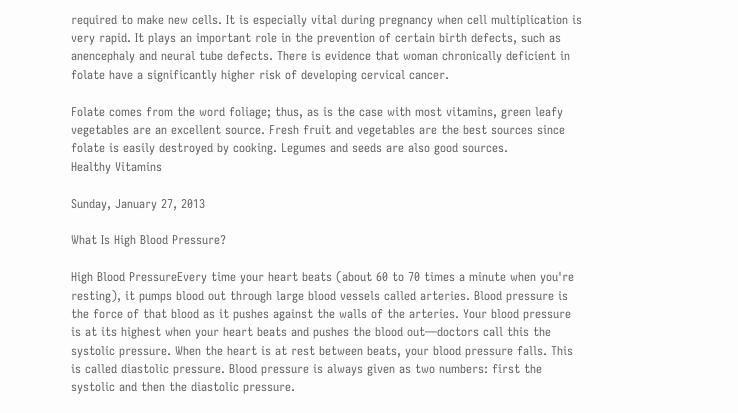required to make new cells. It is especially vital during pregnancy when cell multiplication is very rapid. It plays an important role in the prevention of certain birth defects, such as anencephaly and neural tube defects. There is evidence that woman chronically deficient in folate have a significantly higher risk of developing cervical cancer.

Folate comes from the word foliage; thus, as is the case with most vitamins, green leafy vegetables are an excellent source. Fresh fruit and vegetables are the best sources since folate is easily destroyed by cooking. Legumes and seeds are also good sources.
Healthy Vitamins

Sunday, January 27, 2013

What Is High Blood Pressure?

High Blood PressureEvery time your heart beats (about 60 to 70 times a minute when you're resting), it pumps blood out through large blood vessels called arteries. Blood pressure is the force of that blood as it pushes against the walls of the arteries. Your blood pressure is at its highest when your heart beats and pushes the blood out—doctors call this the systolic pressure. When the heart is at rest between beats, your blood pressure falls. This is called diastolic pressure. Blood pressure is always given as two numbers: first the systolic and then the diastolic pressure.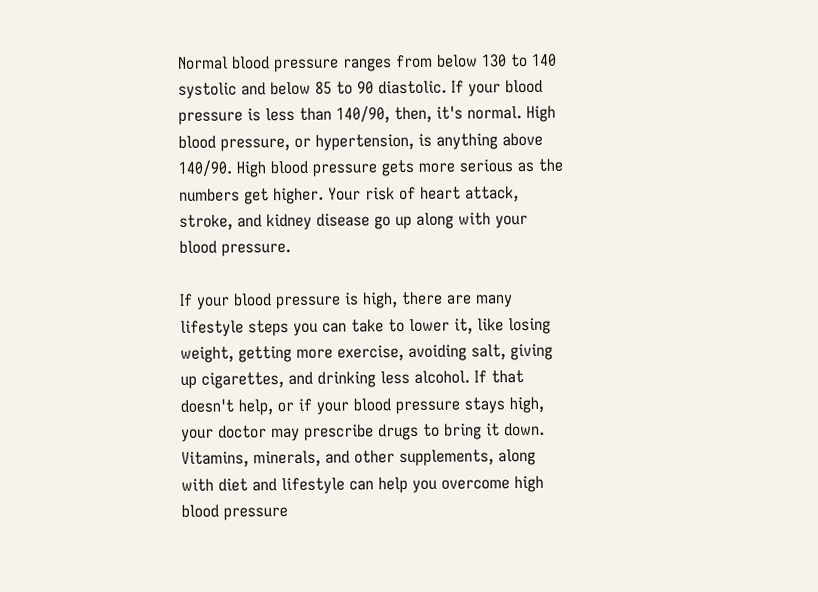Normal blood pressure ranges from below 130 to 140 systolic and below 85 to 90 diastolic. If your blood pressure is less than 140/90, then, it's normal. High blood pressure, or hypertension, is anything above 140/90. High blood pressure gets more serious as the numbers get higher. Your risk of heart attack, stroke, and kidney disease go up along with your blood pressure.

If your blood pressure is high, there are many lifestyle steps you can take to lower it, like losing weight, getting more exercise, avoiding salt, giving up cigarettes, and drinking less alcohol. If that doesn't help, or if your blood pressure stays high, your doctor may prescribe drugs to bring it down. Vitamins, minerals, and other supplements, along with diet and lifestyle can help you overcome high blood pressure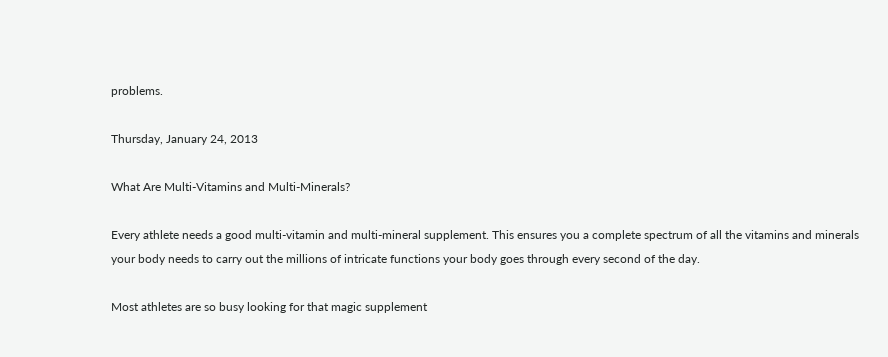problems.

Thursday, January 24, 2013

What Are Multi-Vitamins and Multi-Minerals?

Every athlete needs a good multi-vitamin and multi-mineral supplement. This ensures you a complete spectrum of all the vitamins and minerals your body needs to carry out the millions of intricate functions your body goes through every second of the day.

Most athletes are so busy looking for that magic supplement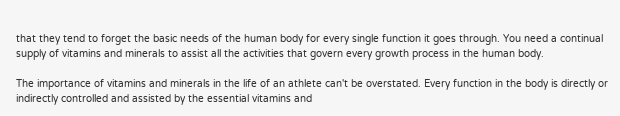that they tend to forget the basic needs of the human body for every single function it goes through. You need a continual supply of vitamins and minerals to assist all the activities that govern every growth process in the human body.

The importance of vitamins and minerals in the life of an athlete can't be overstated. Every function in the body is directly or indirectly controlled and assisted by the essential vitamins and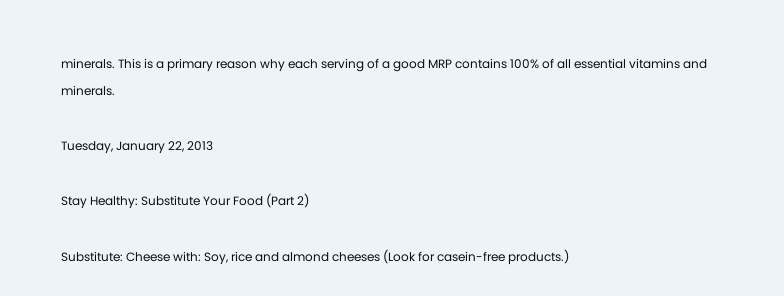minerals. This is a primary reason why each serving of a good MRP contains 100% of all essential vitamins and minerals.

Tuesday, January 22, 2013

Stay Healthy: Substitute Your Food (Part 2)

Substitute: Cheese with: Soy, rice and almond cheeses (Look for casein-free products.)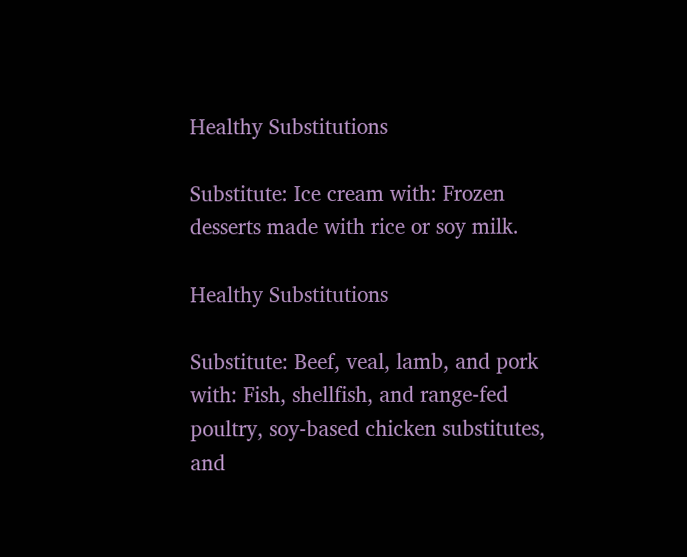Healthy Substitutions

Substitute: Ice cream with: Frozen desserts made with rice or soy milk.

Healthy Substitutions

Substitute: Beef, veal, lamb, and pork with: Fish, shellfish, and range-fed poultry, soy-based chicken substitutes, and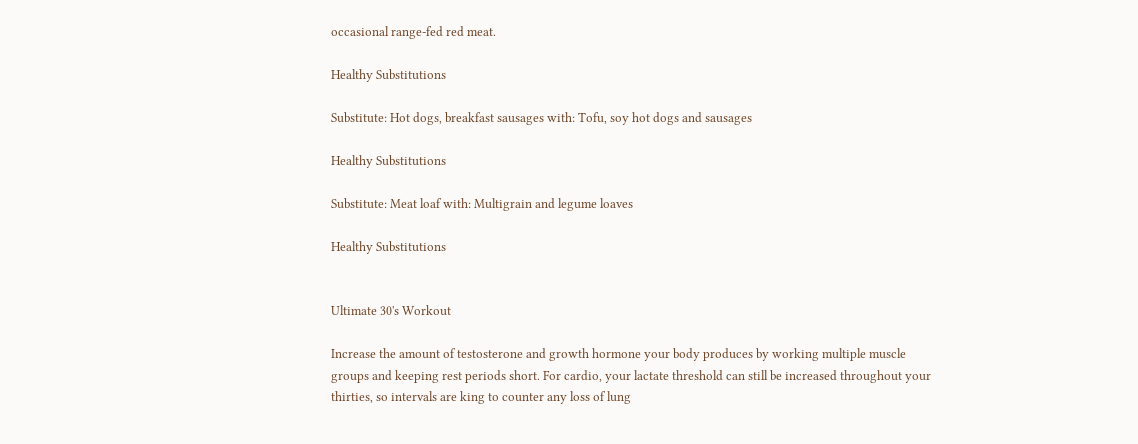occasional range-fed red meat.

Healthy Substitutions

Substitute: Hot dogs, breakfast sausages with: Tofu, soy hot dogs and sausages

Healthy Substitutions

Substitute: Meat loaf with: Multigrain and legume loaves

Healthy Substitutions


Ultimate 30's Workout

Increase the amount of testosterone and growth hormone your body produces by working multiple muscle groups and keeping rest periods short. For cardio, your lactate threshold can still be increased throughout your thirties, so intervals are king to counter any loss of lung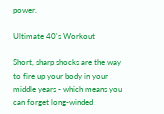power.

Ultimate 40's Workout

Short, sharp shocks are the way to fire up your body in your middle years - which means you can forget long-winded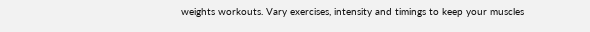weights workouts. Vary exercises, intensity and timings to keep your muscles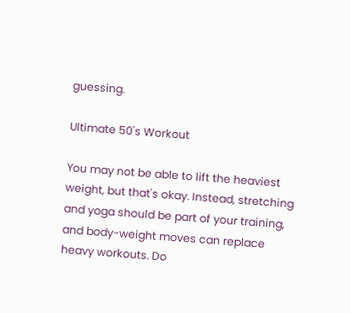guessing.

Ultimate 50's Workout

You may not be able to lift the heaviest weight, but that's okay. Instead, stretching and yoga should be part of your training, and body-weight moves can replace heavy workouts. Do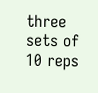three sets of 10 reps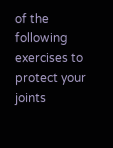of the following exercises to protect your joints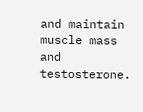and maintain muscle mass and testosterone.